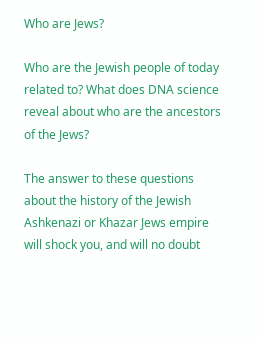Who are Jews?

Who are the Jewish people of today related to? What does DNA science reveal about who are the ancestors of the Jews?

The answer to these questions about the history of the Jewish Ashkenazi or Khazar Jews empire will shock you, and will no doubt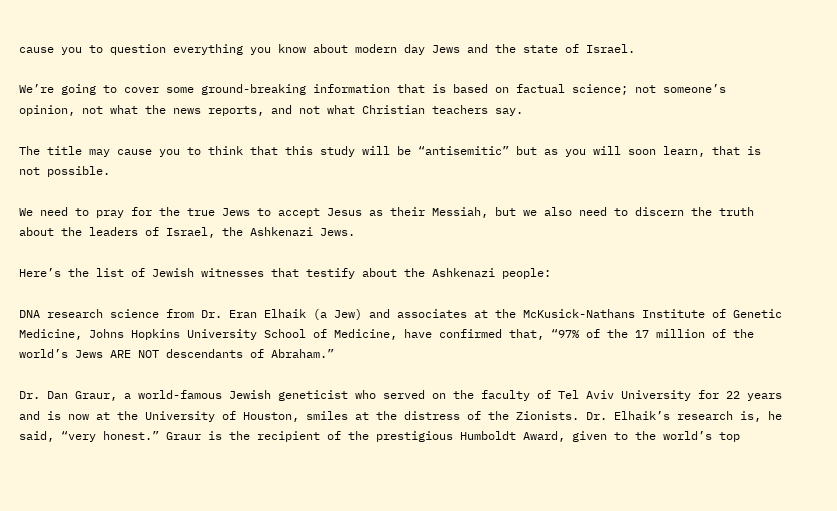cause you to question everything you know about modern day Jews and the state of Israel.

We’re going to cover some ground-breaking information that is based on factual science; not someone’s opinion, not what the news reports, and not what Christian teachers say.

The title may cause you to think that this study will be “antisemitic” but as you will soon learn, that is not possible.

We need to pray for the true Jews to accept Jesus as their Messiah, but we also need to discern the truth about the leaders of Israel, the Ashkenazi Jews.

Here’s the list of Jewish witnesses that testify about the Ashkenazi people:

DNA research science from Dr. Eran Elhaik (a Jew) and associates at the McKusick-Nathans Institute of Genetic Medicine, Johns Hopkins University School of Medicine, have confirmed that, “97% of the 17 million of the world’s Jews ARE NOT descendants of Abraham.”

Dr. Dan Graur, a world-famous Jewish geneticist who served on the faculty of Tel Aviv University for 22 years and is now at the University of Houston, smiles at the distress of the Zionists. Dr. Elhaik’s research is, he said, “very honest.” Graur is the recipient of the prestigious Humboldt Award, given to the world’s top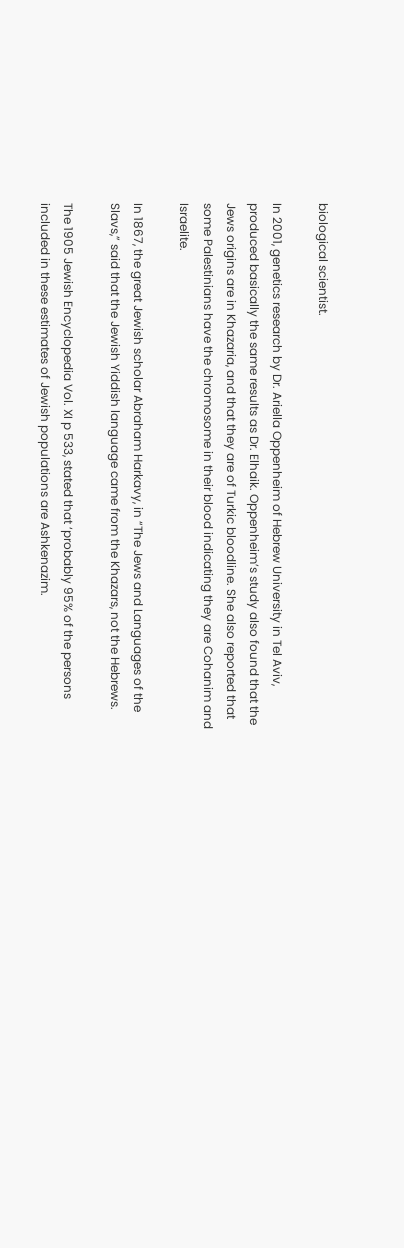biological scientist.

In 2001, genetics research by Dr. Ariella Oppenheim of Hebrew University in Tel Aviv, produced basically the same results as Dr. Elhaik. Oppenheim’s study also found that the Jews origins are in Khazaria, and that they are of Turkic bloodline. She also reported that some Palestinians have the chromosome in their blood indicating they are Cohanim and Israelite.

In 1867, the great Jewish scholar Abraham Harkavy, in “The Jews and Languages of the Slavs,” said that the Jewish Yiddish language came from the Khazars, not the Hebrews.

The 1905 Jewish Encyclopedia Vol. XI p 533, stated that ‘probably 95% of the persons included in these estimates of Jewish populations are Ashkenazim.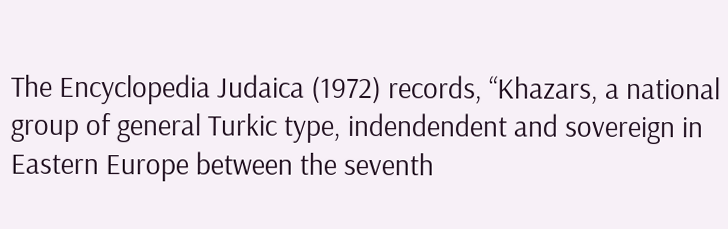The Encyclopedia Judaica (1972) records, “Khazars, a national group of general Turkic type, indendendent and sovereign in Eastern Europe between the seventh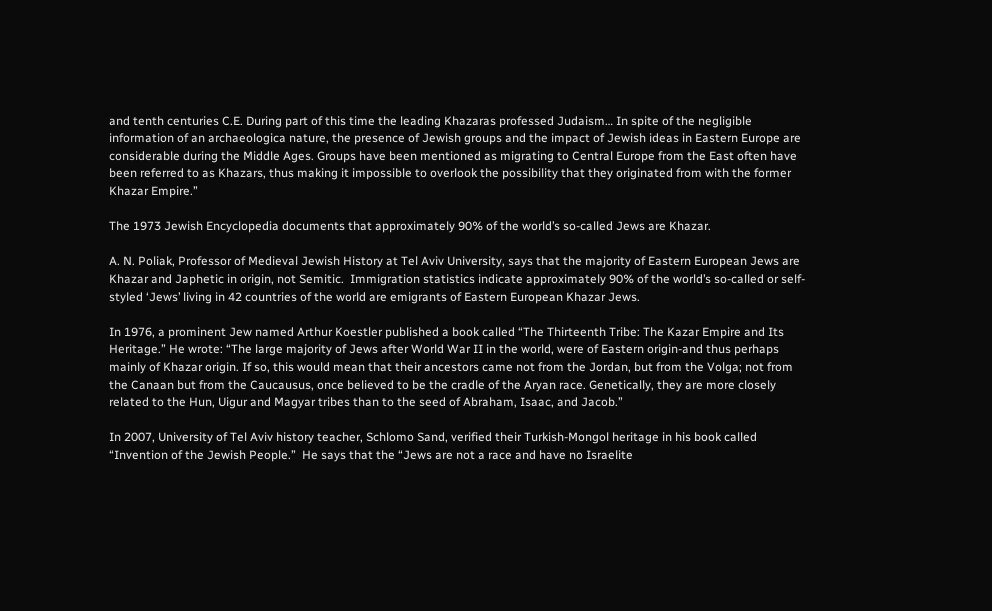and tenth centuries C.E. During part of this time the leading Khazaras professed Judaism… In spite of the negligible information of an archaeologica nature, the presence of Jewish groups and the impact of Jewish ideas in Eastern Europe are considerable during the Middle Ages. Groups have been mentioned as migrating to Central Europe from the East often have been referred to as Khazars, thus making it impossible to overlook the possibility that they originated from with the former Khazar Empire.”

The 1973 Jewish Encyclopedia documents that approximately 90% of the world’s so-called Jews are Khazar.

A. N. Poliak, Professor of Medieval Jewish History at Tel Aviv University, says that the majority of Eastern European Jews are Khazar and Japhetic in origin, not Semitic.  Immigration statistics indicate approximately 90% of the world’s so-called or self-styled ‘Jews’ living in 42 countries of the world are emigrants of Eastern European Khazar Jews.

In 1976, a prominent Jew named Arthur Koestler published a book called “The Thirteenth Tribe: The Kazar Empire and Its Heritage.” He wrote: “The large majority of Jews after World War II in the world, were of Eastern origin-and thus perhaps mainly of Khazar origin. If so, this would mean that their ancestors came not from the Jordan, but from the Volga; not from the Canaan but from the Caucausus, once believed to be the cradle of the Aryan race. Genetically, they are more closely related to the Hun, Uigur and Magyar tribes than to the seed of Abraham, Isaac, and Jacob.”

In 2007, University of Tel Aviv history teacher, Schlomo Sand, verified their Turkish-Mongol heritage in his book called “Invention of the Jewish People.”  He says that the “Jews are not a race and have no Israelite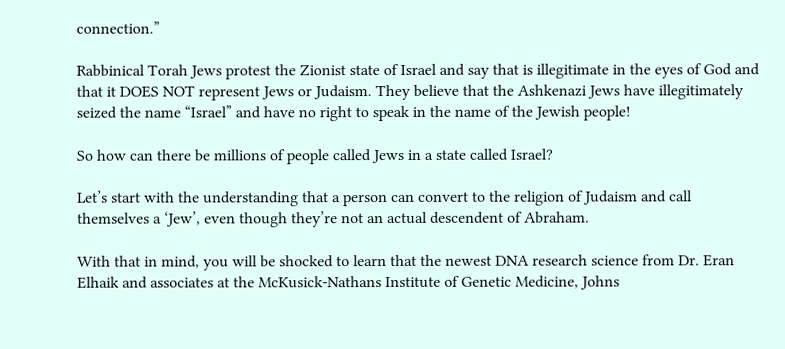connection.”

Rabbinical Torah Jews protest the Zionist state of Israel and say that is illegitimate in the eyes of God and that it DOES NOT represent Jews or Judaism. They believe that the Ashkenazi Jews have illegitimately seized the name “Israel” and have no right to speak in the name of the Jewish people!

So how can there be millions of people called Jews in a state called Israel?

Let’s start with the understanding that a person can convert to the religion of Judaism and call themselves a ‘Jew’, even though they’re not an actual descendent of Abraham.

With that in mind, you will be shocked to learn that the newest DNA research science from Dr. Eran Elhaik and associates at the McKusick-Nathans Institute of Genetic Medicine, Johns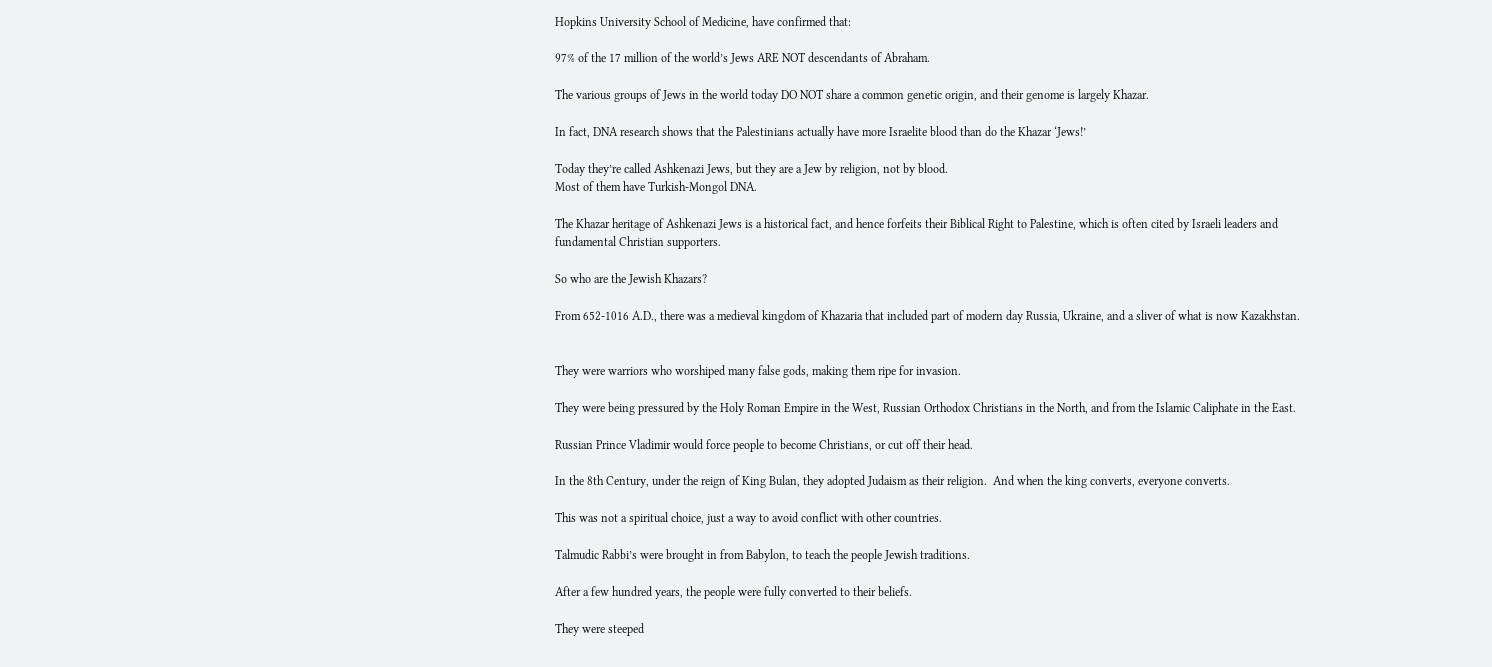Hopkins University School of Medicine, have confirmed that:

97% of the 17 million of the world’s Jews ARE NOT descendants of Abraham.

The various groups of Jews in the world today DO NOT share a common genetic origin, and their genome is largely Khazar.

In fact, DNA research shows that the Palestinians actually have more Israelite blood than do the Khazar ‘Jews!’

Today they’re called Ashkenazi Jews, but they are a Jew by religion, not by blood.
Most of them have Turkish-Mongol DNA.

The Khazar heritage of Ashkenazi Jews is a historical fact, and hence forfeits their Biblical Right to Palestine, which is often cited by Israeli leaders and fundamental Christian supporters.

So who are the Jewish Khazars?

From 652-1016 A.D., there was a medieval kingdom of Khazaria that included part of modern day Russia, Ukraine, and a sliver of what is now Kazakhstan.


They were warriors who worshiped many false gods, making them ripe for invasion.

They were being pressured by the Holy Roman Empire in the West, Russian Orthodox Christians in the North, and from the Islamic Caliphate in the East.

Russian Prince Vladimir would force people to become Christians, or cut off their head.

In the 8th Century, under the reign of King Bulan, they adopted Judaism as their religion.  And when the king converts, everyone converts.

This was not a spiritual choice, just a way to avoid conflict with other countries.

Talmudic Rabbi’s were brought in from Babylon, to teach the people Jewish traditions.

After a few hundred years, the people were fully converted to their beliefs.

They were steeped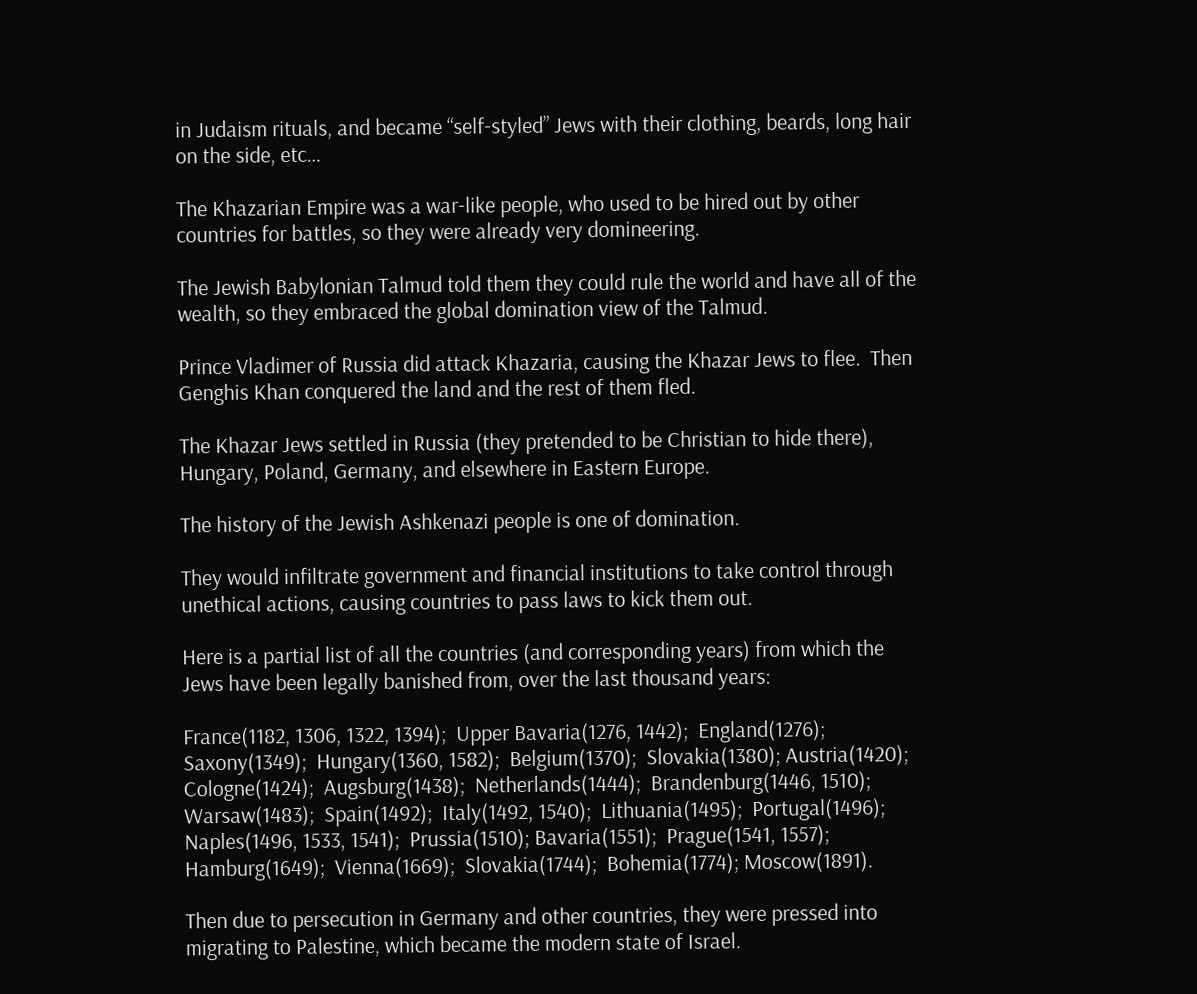in Judaism rituals, and became “self-styled” Jews with their clothing, beards, long hair on the side, etc…

The Khazarian Empire was a war-like people, who used to be hired out by other countries for battles, so they were already very domineering.

The Jewish Babylonian Talmud told them they could rule the world and have all of the wealth, so they embraced the global domination view of the Talmud.

Prince Vladimer of Russia did attack Khazaria, causing the Khazar Jews to flee.  Then Genghis Khan conquered the land and the rest of them fled.

The Khazar Jews settled in Russia (they pretended to be Christian to hide there), Hungary, Poland, Germany, and elsewhere in Eastern Europe.

The history of the Jewish Ashkenazi people is one of domination.

They would infiltrate government and financial institutions to take control through unethical actions, causing countries to pass laws to kick them out.

Here is a partial list of all the countries (and corresponding years) from which the Jews have been legally banished from, over the last thousand years:

France(1182, 1306, 1322, 1394);  Upper Bavaria(1276, 1442);  England(1276);   Saxony(1349);  Hungary(1360, 1582);  Belgium(1370);  Slovakia(1380); Austria(1420);   Cologne(1424);  Augsburg(1438);  Netherlands(1444);  Brandenburg(1446, 1510);  Warsaw(1483);  Spain(1492);  Italy(1492, 1540);  Lithuania(1495);  Portugal(1496);  Naples(1496, 1533, 1541);  Prussia(1510); Bavaria(1551);  Prague(1541, 1557);  Hamburg(1649);  Vienna(1669);  Slovakia(1744);  Bohemia(1774); Moscow(1891).

Then due to persecution in Germany and other countries, they were pressed into migrating to Palestine, which became the modern state of Israel.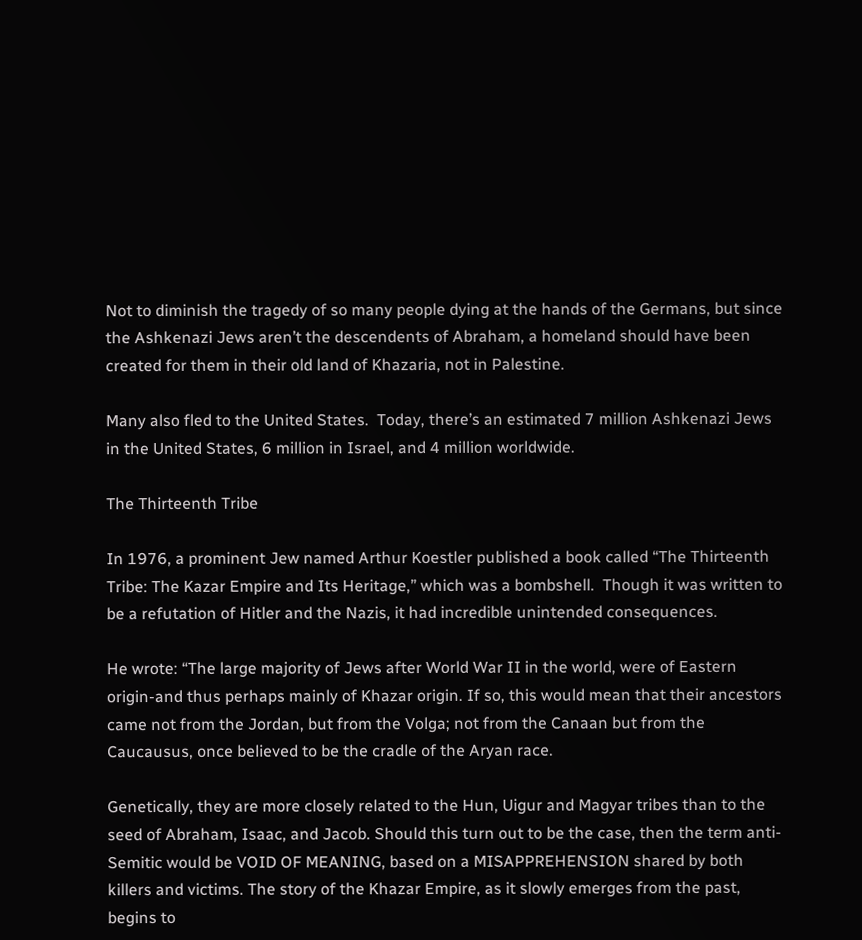Not to diminish the tragedy of so many people dying at the hands of the Germans, but since the Ashkenazi Jews aren’t the descendents of Abraham, a homeland should have been created for them in their old land of Khazaria, not in Palestine.

Many also fled to the United States.  Today, there’s an estimated 7 million Ashkenazi Jews in the United States, 6 million in Israel, and 4 million worldwide.

The Thirteenth Tribe

In 1976, a prominent Jew named Arthur Koestler published a book called “The Thirteenth Tribe: The Kazar Empire and Its Heritage,” which was a bombshell.  Though it was written to be a refutation of Hitler and the Nazis, it had incredible unintended consequences.

He wrote: “The large majority of Jews after World War II in the world, were of Eastern origin-and thus perhaps mainly of Khazar origin. If so, this would mean that their ancestors came not from the Jordan, but from the Volga; not from the Canaan but from the Caucausus, once believed to be the cradle of the Aryan race.

Genetically, they are more closely related to the Hun, Uigur and Magyar tribes than to the seed of Abraham, Isaac, and Jacob. Should this turn out to be the case, then the term anti-Semitic would be VOID OF MEANING, based on a MISAPPREHENSION shared by both killers and victims. The story of the Khazar Empire, as it slowly emerges from the past, begins to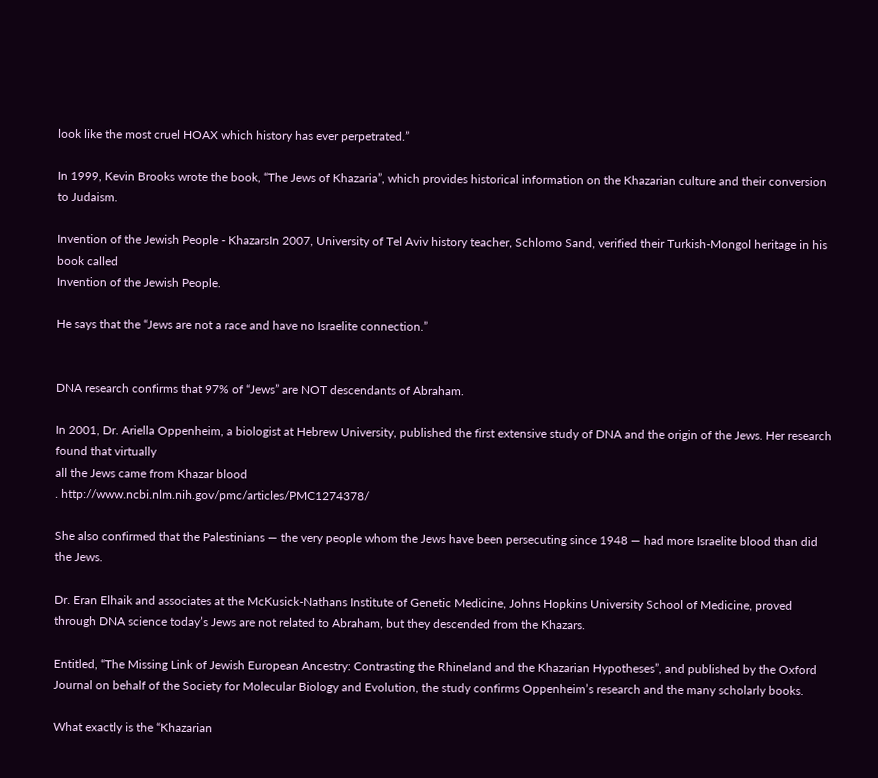look like the most cruel HOAX which history has ever perpetrated.”

In 1999, Kevin Brooks wrote the book, “The Jews of Khazaria”, which provides historical information on the Khazarian culture and their conversion to Judaism.

Invention of the Jewish People - KhazarsIn 2007, University of Tel Aviv history teacher, Schlomo Sand, verified their Turkish-Mongol heritage in his book called
Invention of the Jewish People.

He says that the “Jews are not a race and have no Israelite connection.”


DNA research confirms that 97% of “Jews” are NOT descendants of Abraham.

In 2001, Dr. Ariella Oppenheim, a biologist at Hebrew University, published the first extensive study of DNA and the origin of the Jews. Her research found that virtually
all the Jews came from Khazar blood
. http://www.ncbi.nlm.nih.gov/pmc/articles/PMC1274378/

She also confirmed that the Palestinians — the very people whom the Jews have been persecuting since 1948 — had more Israelite blood than did the Jews.

Dr. Eran Elhaik and associates at the McKusick-Nathans Institute of Genetic Medicine, Johns Hopkins University School of Medicine, proved through DNA science today’s Jews are not related to Abraham, but they descended from the Khazars.

Entitled, “The Missing Link of Jewish European Ancestry: Contrasting the Rhineland and the Khazarian Hypotheses”, and published by the Oxford Journal on behalf of the Society for Molecular Biology and Evolution, the study confirms Oppenheim’s research and the many scholarly books.

What exactly is the “Khazarian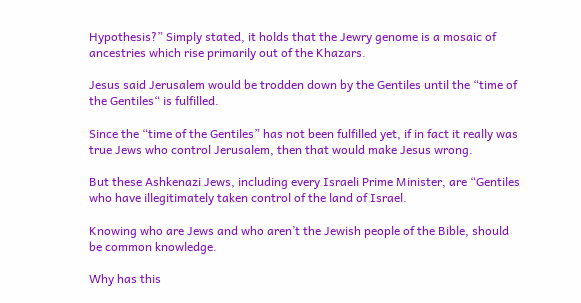Hypothesis?” Simply stated, it holds that the Jewry genome is a mosaic of ancestries which rise primarily out of the Khazars.

Jesus said Jerusalem would be trodden down by the Gentiles until the “time of the Gentiles“ is fulfilled.

Since the “time of the Gentiles” has not been fulfilled yet, if in fact it really was true Jews who control Jerusalem, then that would make Jesus wrong.

But these Ashkenazi Jews, including every Israeli Prime Minister, are “Gentiles
who have illegitimately taken control of the land of Israel.

Knowing who are Jews and who aren’t the Jewish people of the Bible, should be common knowledge.

Why has this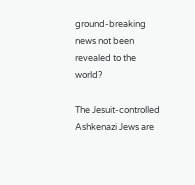ground-breaking news not been revealed to the world?

The Jesuit-controlled Ashkenazi Jews are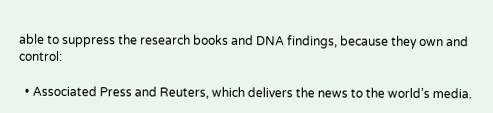able to suppress the research books and DNA findings, because they own and control:

  • Associated Press and Reuters, which delivers the news to the world’s media.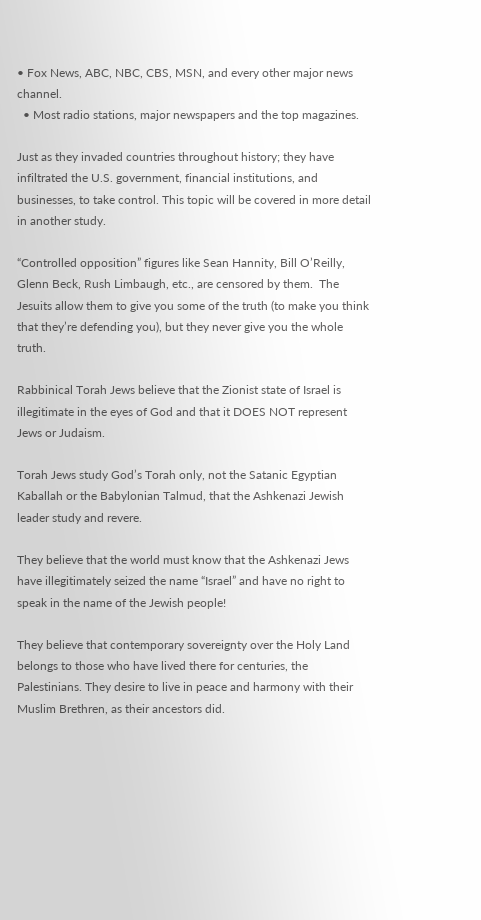• Fox News, ABC, NBC, CBS, MSN, and every other major news channel.
  • Most radio stations, major newspapers and the top magazines.

Just as they invaded countries throughout history; they have infiltrated the U.S. government, financial institutions, and businesses, to take control. This topic will be covered in more detail in another study.

“Controlled opposition” figures like Sean Hannity, Bill O’Reilly, Glenn Beck, Rush Limbaugh, etc., are censored by them.  The Jesuits allow them to give you some of the truth (to make you think that they’re defending you), but they never give you the whole truth.

Rabbinical Torah Jews believe that the Zionist state of Israel is illegitimate in the eyes of God and that it DOES NOT represent Jews or Judaism.

Torah Jews study God’s Torah only, not the Satanic Egyptian Kaballah or the Babylonian Talmud, that the Ashkenazi Jewish leader study and revere.

They believe that the world must know that the Ashkenazi Jews have illegitimately seized the name “Israel” and have no right to speak in the name of the Jewish people!

They believe that contemporary sovereignty over the Holy Land belongs to those who have lived there for centuries, the Palestinians. They desire to live in peace and harmony with their Muslim Brethren, as their ancestors did.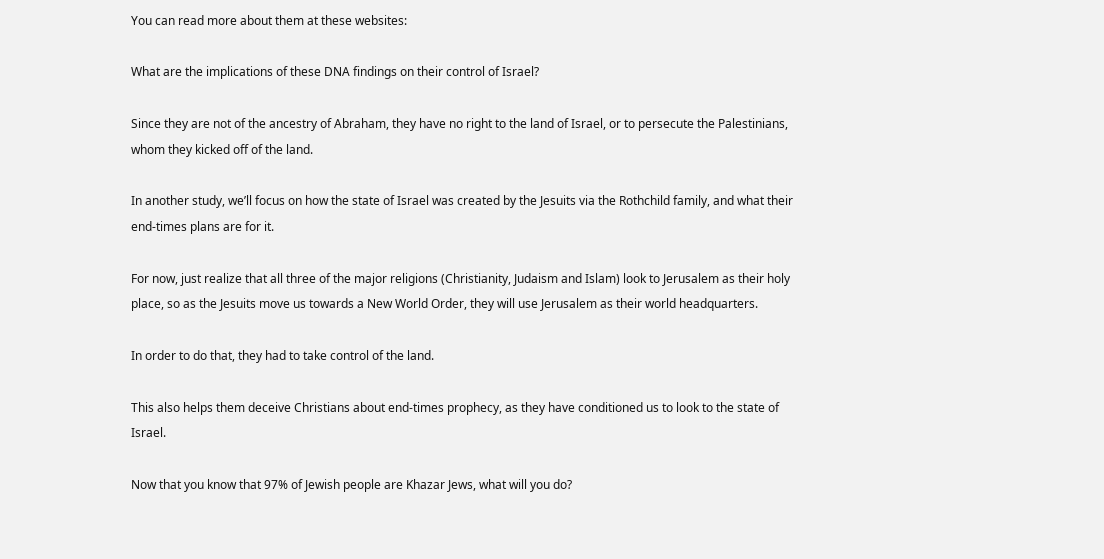You can read more about them at these websites:

What are the implications of these DNA findings on their control of Israel?

Since they are not of the ancestry of Abraham, they have no right to the land of Israel, or to persecute the Palestinians, whom they kicked off of the land.

In another study, we’ll focus on how the state of Israel was created by the Jesuits via the Rothchild family, and what their end-times plans are for it.

For now, just realize that all three of the major religions (Christianity, Judaism and Islam) look to Jerusalem as their holy place, so as the Jesuits move us towards a New World Order, they will use Jerusalem as their world headquarters.

In order to do that, they had to take control of the land.

This also helps them deceive Christians about end-times prophecy, as they have conditioned us to look to the state of Israel.

Now that you know that 97% of Jewish people are Khazar Jews, what will you do?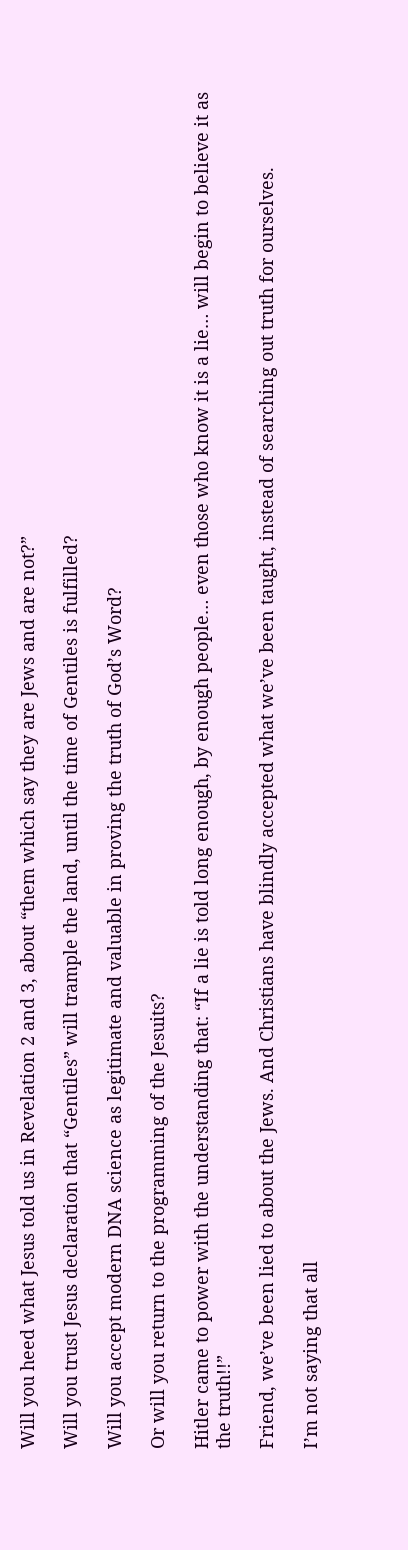Will you heed what Jesus told us in Revelation 2 and 3, about “them which say they are Jews and are not?”

Will you trust Jesus declaration that “Gentiles” will trample the land, until the time of Gentiles is fulfilled?

Will you accept modern DNA science as legitimate and valuable in proving the truth of God’s Word?

Or will you return to the programming of the Jesuits?

Hitler came to power with the understanding that: “If a lie is told long enough, by enough people… even those who know it is a lie… will begin to believe it as the truth!!”

Friend, we’ve been lied to about the Jews. And Christians have blindly accepted what we’ve been taught, instead of searching out truth for ourselves.

I’m not saying that all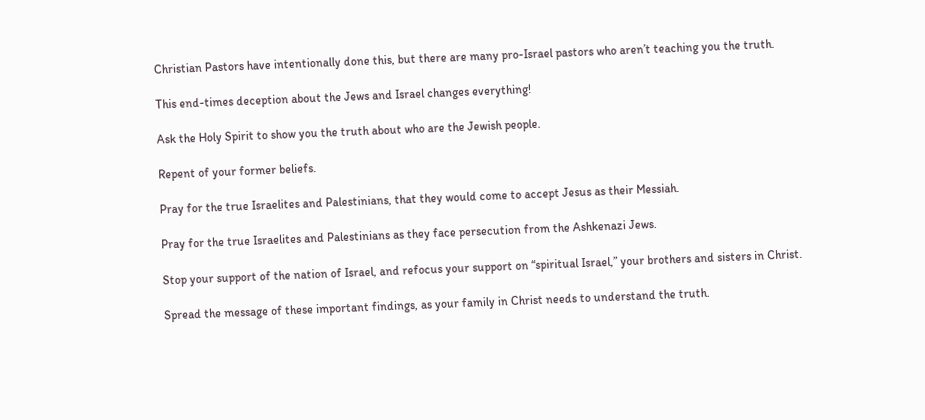Christian Pastors have intentionally done this, but there are many pro-Israel pastors who aren’t teaching you the truth.

This end-times deception about the Jews and Israel changes everything!

Ask the Holy Spirit to show you the truth about who are the Jewish people.

Repent of your former beliefs.

Pray for the true Israelites and Palestinians, that they would come to accept Jesus as their Messiah.

Pray for the true Israelites and Palestinians as they face persecution from the Ashkenazi Jews.

Stop your support of the nation of Israel, and refocus your support on “spiritual Israel,” your brothers and sisters in Christ.

Spread the message of these important findings, as your family in Christ needs to understand the truth.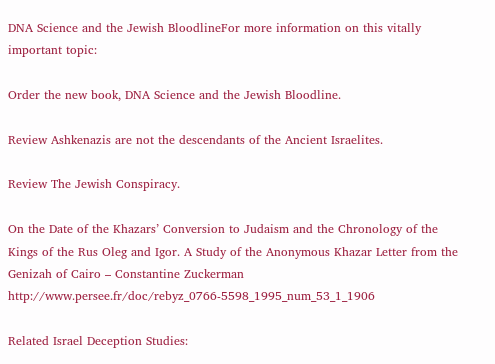DNA Science and the Jewish BloodlineFor more information on this vitally important topic:

Order the new book, DNA Science and the Jewish Bloodline.

Review Ashkenazis are not the descendants of the Ancient Israelites.

Review The Jewish Conspiracy.

On the Date of the Khazars’ Conversion to Judaism and the Chronology of the Kings of the Rus Oleg and Igor. A Study of the Anonymous Khazar Letter from the Genizah of Cairo – Constantine Zuckerman  http://www.persee.fr/doc/rebyz_0766-5598_1995_num_53_1_1906

Related Israel Deception Studies: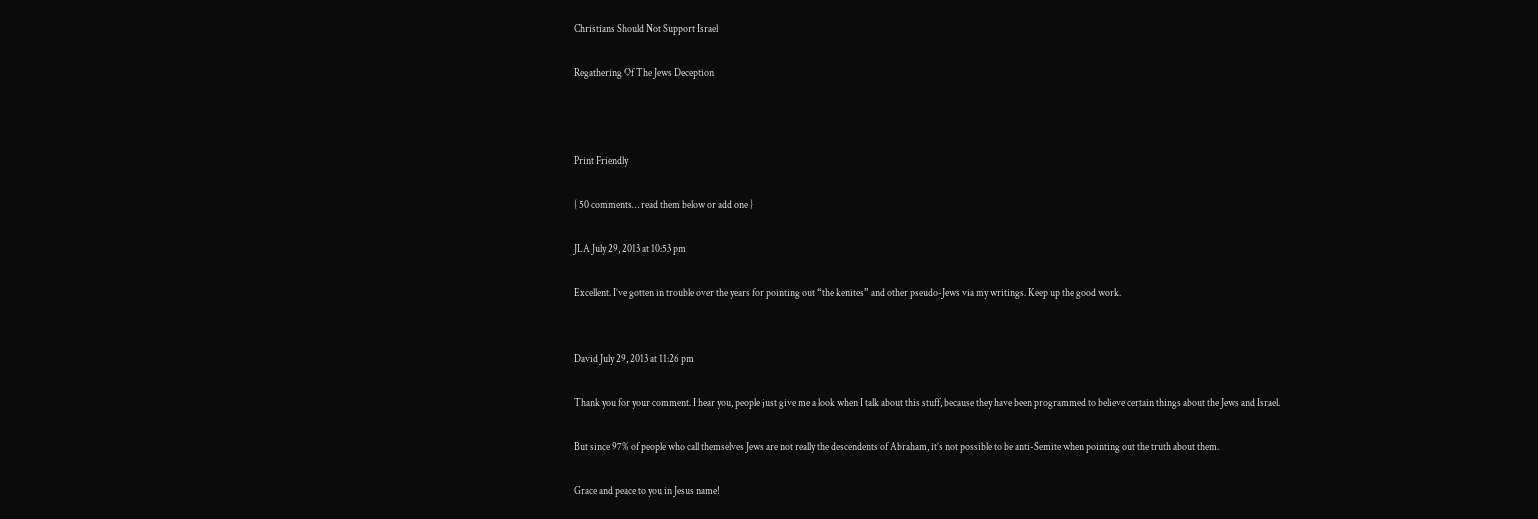Christians Should Not Support Israel

Regathering Of The Jews Deception



Print Friendly

{ 50 comments… read them below or add one }

JLA July 29, 2013 at 10:53 pm

Excellent. I’ve gotten in trouble over the years for pointing out “the kenites” and other pseudo-Jews via my writings. Keep up the good work.


David July 29, 2013 at 11:26 pm

Thank you for your comment. I hear you, people just give me a look when I talk about this stuff, because they have been programmed to believe certain things about the Jews and Israel.

But since 97% of people who call themselves Jews are not really the descendents of Abraham, it’s not possible to be anti-Semite when pointing out the truth about them.

Grace and peace to you in Jesus name!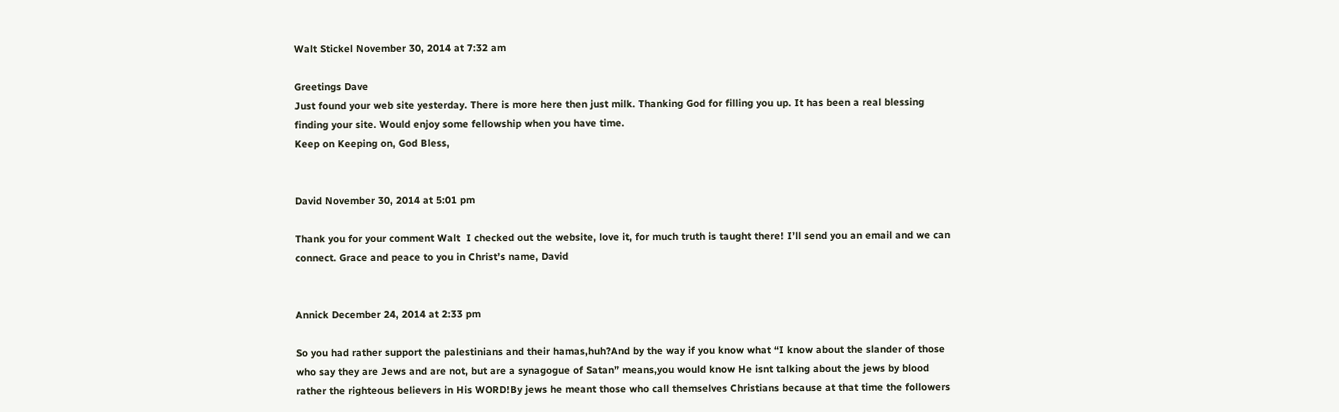Walt Stickel November 30, 2014 at 7:32 am

Greetings Dave
Just found your web site yesterday. There is more here then just milk. Thanking God for filling you up. It has been a real blessing finding your site. Would enjoy some fellowship when you have time.
Keep on Keeping on, God Bless,


David November 30, 2014 at 5:01 pm

Thank you for your comment Walt  I checked out the website, love it, for much truth is taught there! I’ll send you an email and we can connect. Grace and peace to you in Christ’s name, David


Annick December 24, 2014 at 2:33 pm

So you had rather support the palestinians and their hamas,huh?And by the way if you know what “I know about the slander of those who say they are Jews and are not, but are a synagogue of Satan” means,you would know He isnt talking about the jews by blood rather the righteous believers in His WORD!By jews he meant those who call themselves Christians because at that time the followers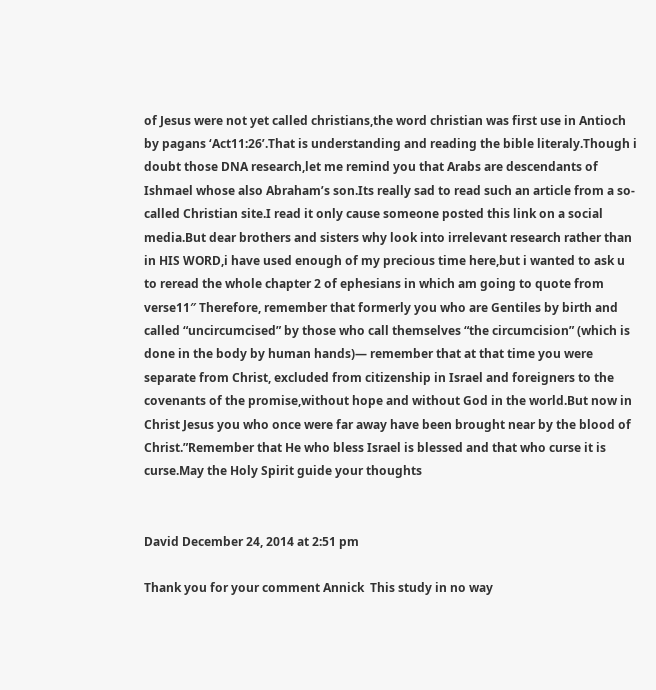of Jesus were not yet called christians,the word christian was first use in Antioch by pagans ‘Act11:26’.That is understanding and reading the bible literaly.Though i doubt those DNA research,let me remind you that Arabs are descendants of Ishmael whose also Abraham’s son.Its really sad to read such an article from a so-called Christian site.I read it only cause someone posted this link on a social media.But dear brothers and sisters why look into irrelevant research rather than in HIS WORD,i have used enough of my precious time here,but i wanted to ask u to reread the whole chapter 2 of ephesians in which am going to quote from verse11″ Therefore, remember that formerly you who are Gentiles by birth and called “uncircumcised” by those who call themselves “the circumcision” (which is done in the body by human hands)— remember that at that time you were separate from Christ, excluded from citizenship in Israel and foreigners to the covenants of the promise,without hope and without God in the world.But now in Christ Jesus you who once were far away have been brought near by the blood of Christ.”Remember that He who bless Israel is blessed and that who curse it is curse.May the Holy Spirit guide your thoughts


David December 24, 2014 at 2:51 pm

Thank you for your comment Annick  This study in no way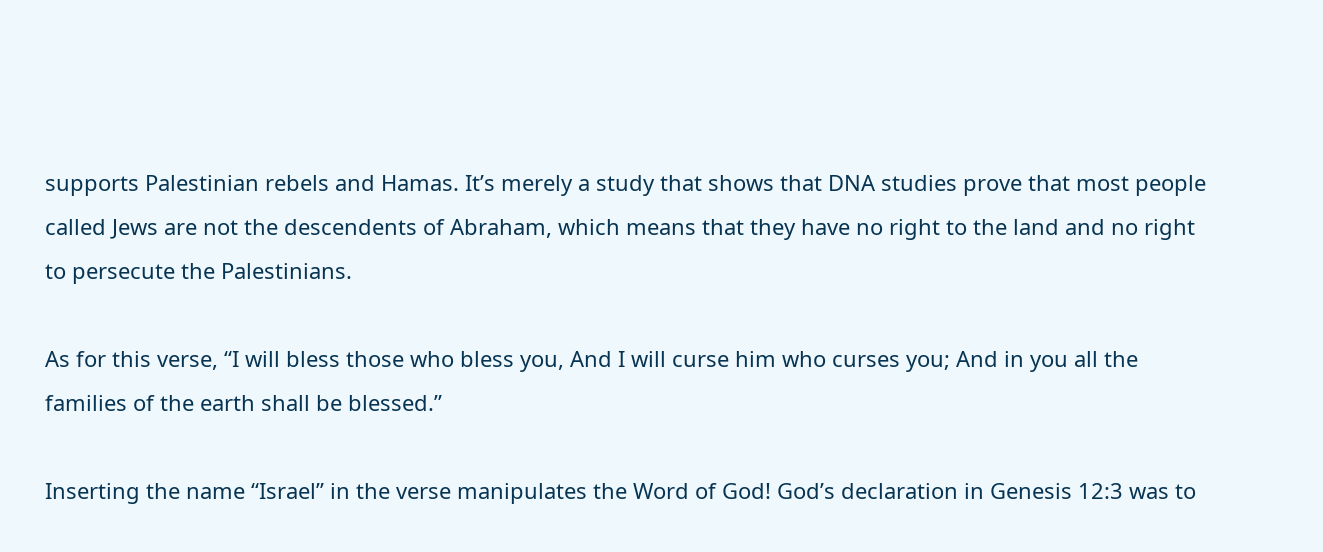supports Palestinian rebels and Hamas. It’s merely a study that shows that DNA studies prove that most people called Jews are not the descendents of Abraham, which means that they have no right to the land and no right to persecute the Palestinians.

As for this verse, “I will bless those who bless you, And I will curse him who curses you; And in you all the families of the earth shall be blessed.”

Inserting the name “Israel” in the verse manipulates the Word of God! God’s declaration in Genesis 12:3 was to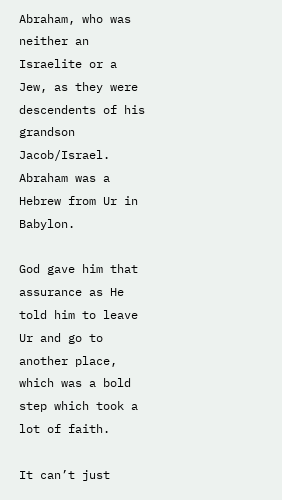Abraham, who was neither an Israelite or a Jew, as they were descendents of his grandson Jacob/Israel. Abraham was a Hebrew from Ur in Babylon.

God gave him that assurance as He told him to leave Ur and go to another place, which was a bold step which took a lot of faith.

It can’t just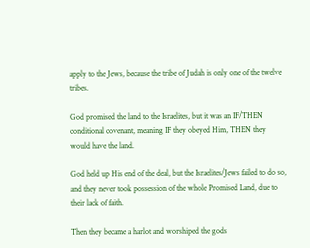apply to the Jews, because the tribe of Judah is only one of the twelve tribes.

God promised the land to the Israelites, but it was an IF/THEN conditional covenant, meaning IF they obeyed Him, THEN they would have the land.

God held up His end of the deal, but the Israelites/Jews failed to do so, and they never took possession of the whole Promised Land, due to their lack of faith.

Then they became a harlot and worshiped the gods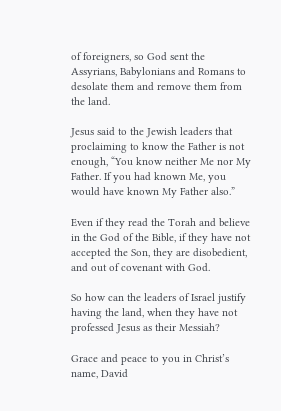of foreigners, so God sent the Assyrians, Babylonians and Romans to desolate them and remove them from the land.

Jesus said to the Jewish leaders that proclaiming to know the Father is not enough, “You know neither Me nor My Father. If you had known Me, you would have known My Father also.”

Even if they read the Torah and believe in the God of the Bible, if they have not accepted the Son, they are disobedient, and out of covenant with God.

So how can the leaders of Israel justify having the land, when they have not professed Jesus as their Messiah?

Grace and peace to you in Christ’s name, David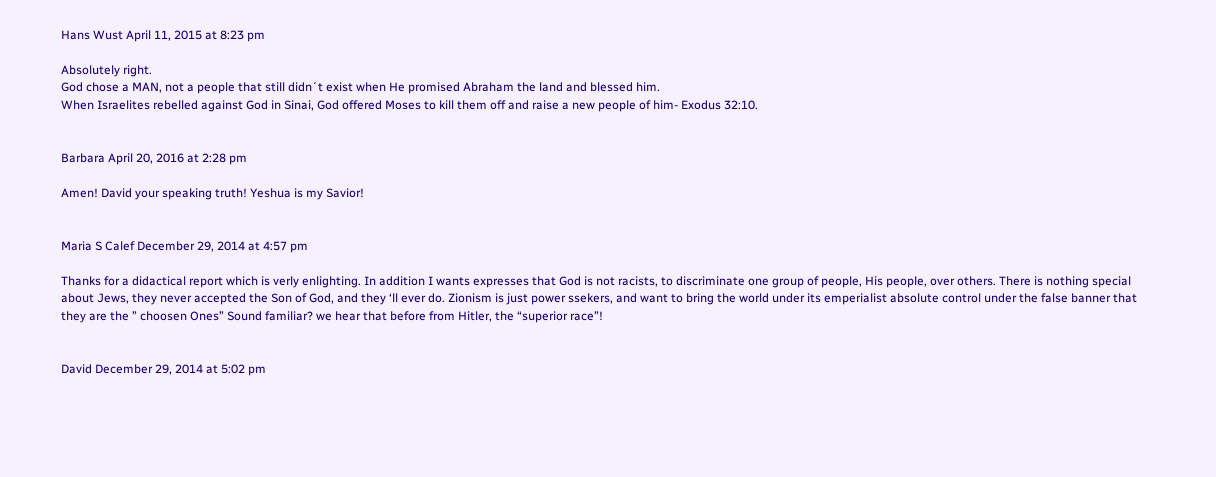Hans Wust April 11, 2015 at 8:23 pm

Absolutely right.
God chose a MAN, not a people that still didn´t exist when He promised Abraham the land and blessed him.
When Israelites rebelled against God in Sinai, God offered Moses to kill them off and raise a new people of him- Exodus 32:10.


Barbara April 20, 2016 at 2:28 pm

Amen! David your speaking truth! Yeshua is my Savior!


Maria S Calef December 29, 2014 at 4:57 pm

Thanks for a didactical report which is verly enlighting. In addition I wants expresses that God is not racists, to discriminate one group of people, His people, over others. There is nothing special about Jews, they never accepted the Son of God, and they ‘ll ever do. Zionism is just power ssekers, and want to bring the world under its emperialist absolute control under the false banner that they are the ” choosen Ones” Sound familiar? we hear that before from Hitler, the “superior race”!


David December 29, 2014 at 5:02 pm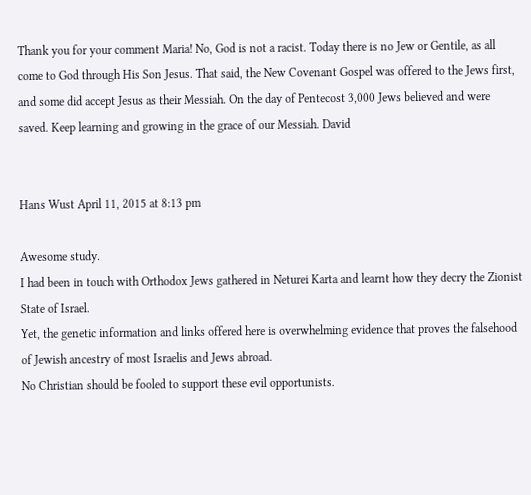Thank you for your comment Maria! No, God is not a racist. Today there is no Jew or Gentile, as all come to God through His Son Jesus. That said, the New Covenant Gospel was offered to the Jews first, and some did accept Jesus as their Messiah. On the day of Pentecost 3,000 Jews believed and were saved. Keep learning and growing in the grace of our Messiah. David


Hans Wust April 11, 2015 at 8:13 pm

Awesome study.
I had been in touch with Orthodox Jews gathered in Neturei Karta and learnt how they decry the Zionist State of Israel.
Yet, the genetic information and links offered here is overwhelming evidence that proves the falsehood of Jewish ancestry of most Israelis and Jews abroad.
No Christian should be fooled to support these evil opportunists.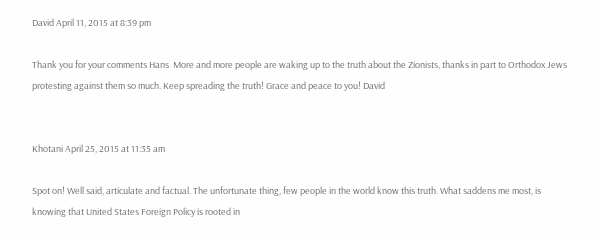David April 11, 2015 at 8:39 pm

Thank you for your comments Hans  More and more people are waking up to the truth about the Zionists, thanks in part to Orthodox Jews protesting against them so much. Keep spreading the truth! Grace and peace to you! David


Khotani April 25, 2015 at 11:35 am

Spot on! Well said, articulate and factual. The unfortunate thing, few people in the world know this truth. What saddens me most, is knowing that United States Foreign Policy is rooted in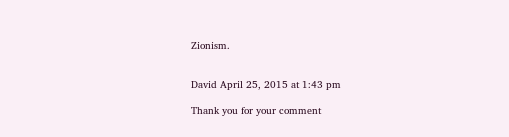Zionism.


David April 25, 2015 at 1:43 pm

Thank you for your comment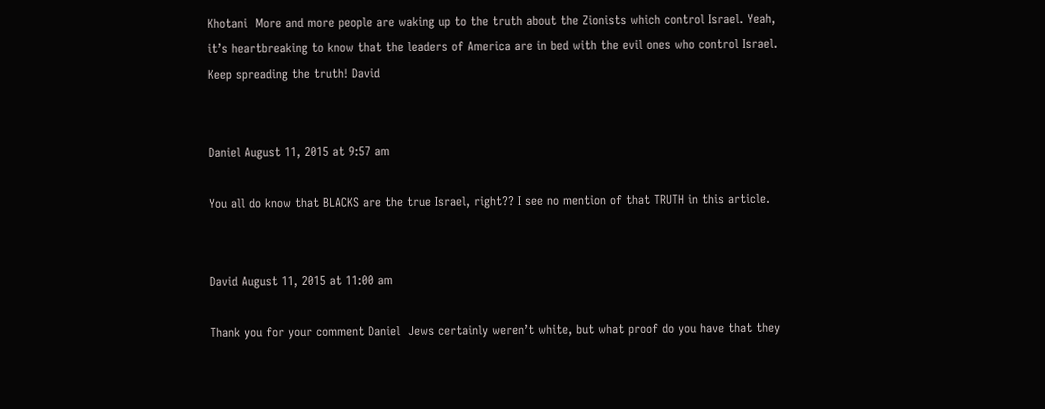Khotani  More and more people are waking up to the truth about the Zionists which control Israel. Yeah, it’s heartbreaking to know that the leaders of America are in bed with the evil ones who control Israel. Keep spreading the truth! David


Daniel August 11, 2015 at 9:57 am

You all do know that BLACKS are the true Israel, right?? I see no mention of that TRUTH in this article.


David August 11, 2015 at 11:00 am

Thank you for your comment Daniel  Jews certainly weren’t white, but what proof do you have that they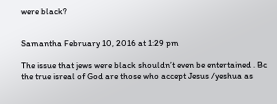were black?


Samantha February 10, 2016 at 1:29 pm

The issue that jews were black shouldn’t even be entertained . Bc the true isreal of God are those who accept Jesus /yeshua as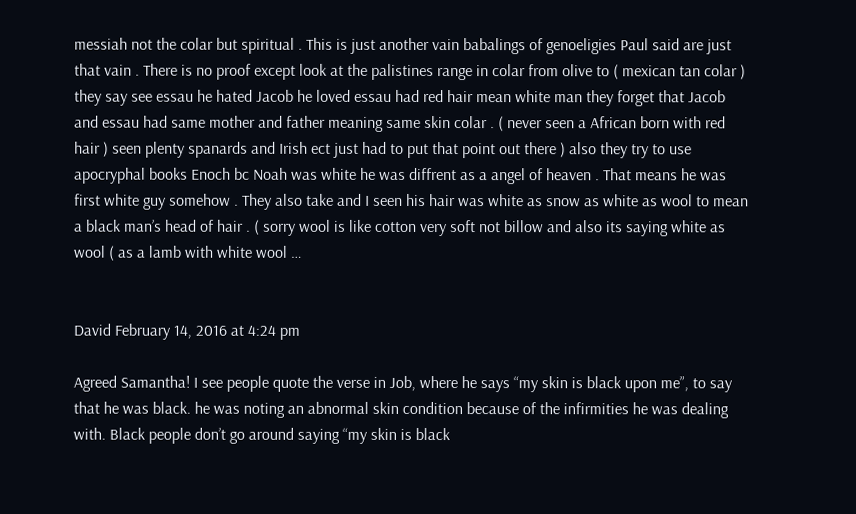messiah not the colar but spiritual . This is just another vain babalings of genoeligies Paul said are just that vain . There is no proof except look at the palistines range in colar from olive to ( mexican tan colar ) they say see essau he hated Jacob he loved essau had red hair mean white man they forget that Jacob and essau had same mother and father meaning same skin colar . ( never seen a African born with red hair ) seen plenty spanards and Irish ect just had to put that point out there ) also they try to use apocryphal books Enoch bc Noah was white he was diffrent as a angel of heaven . That means he was first white guy somehow . They also take and I seen his hair was white as snow as white as wool to mean a black man’s head of hair . ( sorry wool is like cotton very soft not billow and also its saying white as wool ( as a lamb with white wool …


David February 14, 2016 at 4:24 pm

Agreed Samantha! I see people quote the verse in Job, where he says “my skin is black upon me”, to say that he was black. he was noting an abnormal skin condition because of the infirmities he was dealing with. Black people don’t go around saying “my skin is black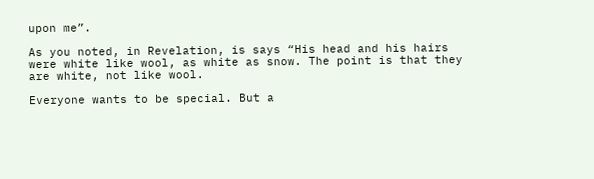upon me”.

As you noted, in Revelation, is says “His head and his hairs were white like wool, as white as snow. The point is that they are white, not like wool.

Everyone wants to be special. But a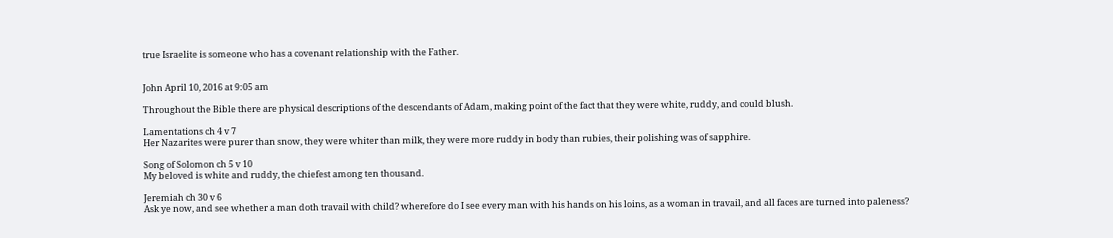true Israelite is someone who has a covenant relationship with the Father.


John April 10, 2016 at 9:05 am

Throughout the Bible there are physical descriptions of the descendants of Adam, making point of the fact that they were white, ruddy, and could blush.

Lamentations ch 4 v 7
Her Nazarites were purer than snow, they were whiter than milk, they were more ruddy in body than rubies, their polishing was of sapphire.

Song of Solomon ch 5 v 10
My beloved is white and ruddy, the chiefest among ten thousand.

Jeremiah ch 30 v 6
Ask ye now, and see whether a man doth travail with child? wherefore do I see every man with his hands on his loins, as a woman in travail, and all faces are turned into paleness?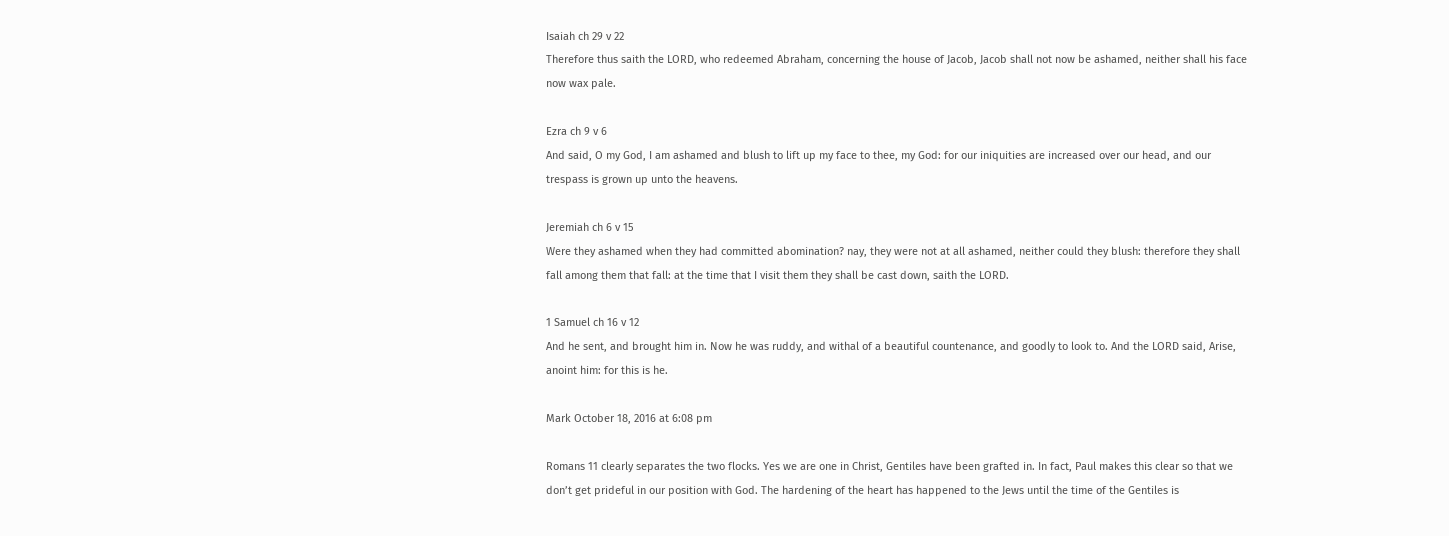Isaiah ch 29 v 22
Therefore thus saith the LORD, who redeemed Abraham, concerning the house of Jacob, Jacob shall not now be ashamed, neither shall his face now wax pale.

Ezra ch 9 v 6
And said, O my God, I am ashamed and blush to lift up my face to thee, my God: for our iniquities are increased over our head, and our trespass is grown up unto the heavens.

Jeremiah ch 6 v 15
Were they ashamed when they had committed abomination? nay, they were not at all ashamed, neither could they blush: therefore they shall fall among them that fall: at the time that I visit them they shall be cast down, saith the LORD.

1 Samuel ch 16 v 12
And he sent, and brought him in. Now he was ruddy, and withal of a beautiful countenance, and goodly to look to. And the LORD said, Arise, anoint him: for this is he.

Mark October 18, 2016 at 6:08 pm

Romans 11 clearly separates the two flocks. Yes we are one in Christ, Gentiles have been grafted in. In fact, Paul makes this clear so that we don’t get prideful in our position with God. The hardening of the heart has happened to the Jews until the time of the Gentiles is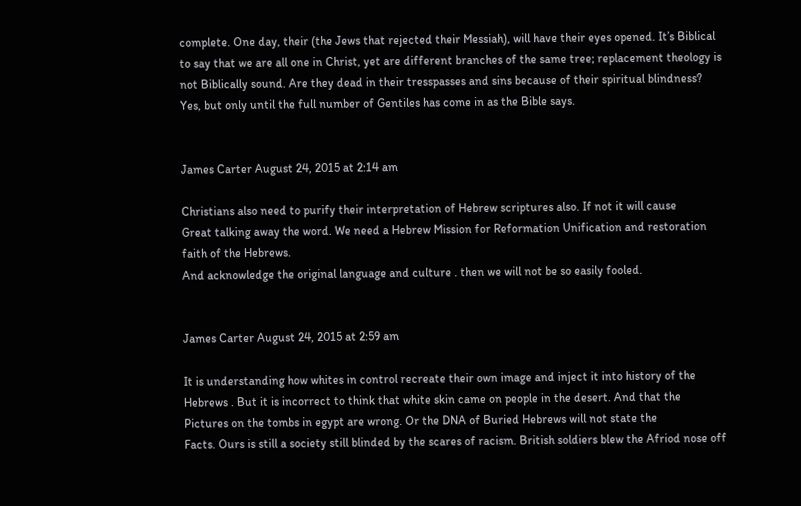complete. One day, their (the Jews that rejected their Messiah), will have their eyes opened. It’s Biblical to say that we are all one in Christ, yet are different branches of the same tree; replacement theology is not Biblically sound. Are they dead in their tresspasses and sins because of their spiritual blindness? Yes, but only until the full number of Gentiles has come in as the Bible says.


James Carter August 24, 2015 at 2:14 am

Christians also need to purify their interpretation of Hebrew scriptures also. If not it will cause
Great talking away the word. We need a Hebrew Mission for Reformation Unification and restoration faith of the Hebrews.
And acknowledge the original language and culture . then we will not be so easily fooled.


James Carter August 24, 2015 at 2:59 am

It is understanding how whites in control recreate their own image and inject it into history of the Hebrews . But it is incorrect to think that white skin came on people in the desert. And that the
Pictures on the tombs in egypt are wrong. Or the DNA of Buried Hebrews will not state the
Facts. Ours is still a society still blinded by the scares of racism. British soldiers blew the Afriod nose off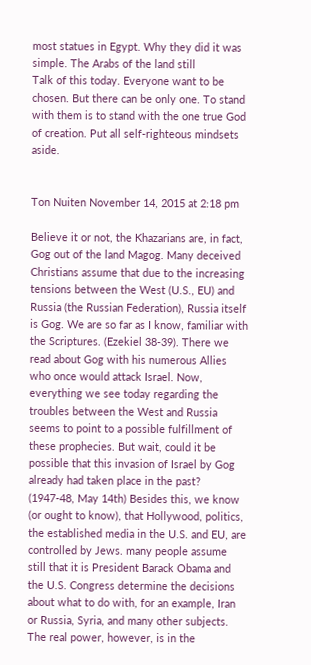most statues in Egypt. Why they did it was simple. The Arabs of the land still
Talk of this today. Everyone want to be chosen. But there can be only one. To stand with them is to stand with the one true God of creation. Put all self-righteous mindsets aside.


Ton Nuiten November 14, 2015 at 2:18 pm

Believe it or not, the Khazarians are, in fact, Gog out of the land Magog. Many deceived Christians assume that due to the increasing tensions between the West (U.S., EU) and Russia (the Russian Federation), Russia itself is Gog. We are so far as I know, familiar with the Scriptures. (Ezekiel 38-39). There we read about Gog with his numerous Allies who once would attack Israel. Now, everything we see today regarding the troubles between the West and Russia seems to point to a possible fulfillment of these prophecies. But wait, could it be possible that this invasion of Israel by Gog already had taken place in the past? (1947-48, May 14th) Besides this, we know (or ought to know), that Hollywood, politics, the established media in the U.S. and EU, are controlled by Jews. many people assume still that it is President Barack Obama and the U.S. Congress determine the decisions about what to do with, for an example, Iran or Russia, Syria, and many other subjects. The real power, however, is in the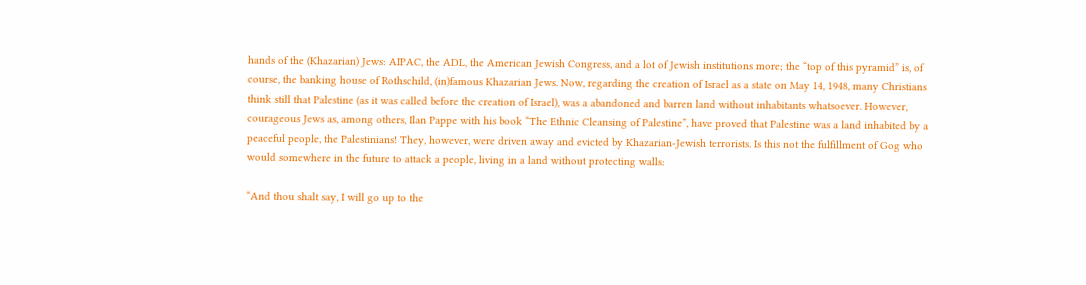hands of the (Khazarian) Jews: AIPAC, the ADL, the American Jewish Congress, and a lot of Jewish institutions more; the “top of this pyramid” is, of course, the banking house of Rothschild, (in)famous Khazarian Jews. Now, regarding the creation of Israel as a state on May 14, 1948, many Christians think still that Palestine (as it was called before the creation of Israel), was a abandoned and barren land without inhabitants whatsoever. However, courageous Jews as, among others, Ilan Pappe with his book “The Ethnic Cleansing of Palestine”, have proved that Palestine was a land inhabited by a peaceful people, the Palestinians! They, however, were driven away and evicted by Khazarian-Jewish terrorists. Is this not the fulfillment of Gog who would somewhere in the future to attack a people, living in a land without protecting walls:

“And thou shalt say, I will go up to the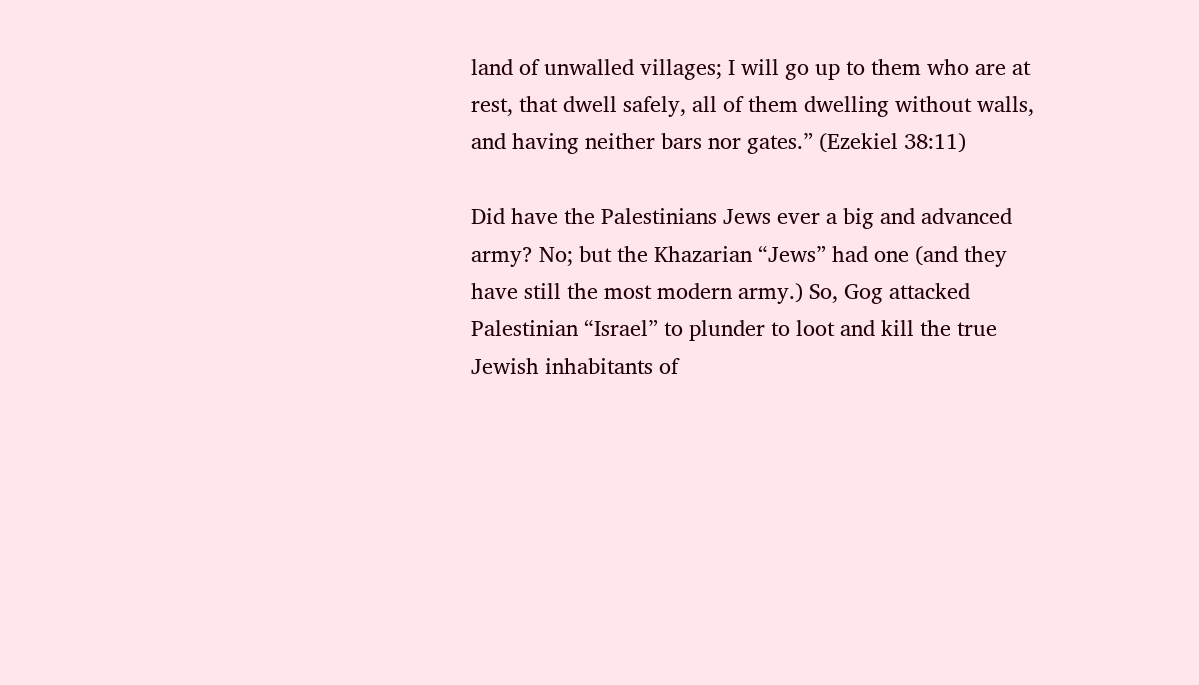land of unwalled villages; I will go up to them who are at rest, that dwell safely, all of them dwelling without walls, and having neither bars nor gates.” (Ezekiel 38:11)

Did have the Palestinians Jews ever a big and advanced army? No; but the Khazarian “Jews” had one (and they have still the most modern army.) So, Gog attacked Palestinian “Israel” to plunder to loot and kill the true Jewish inhabitants of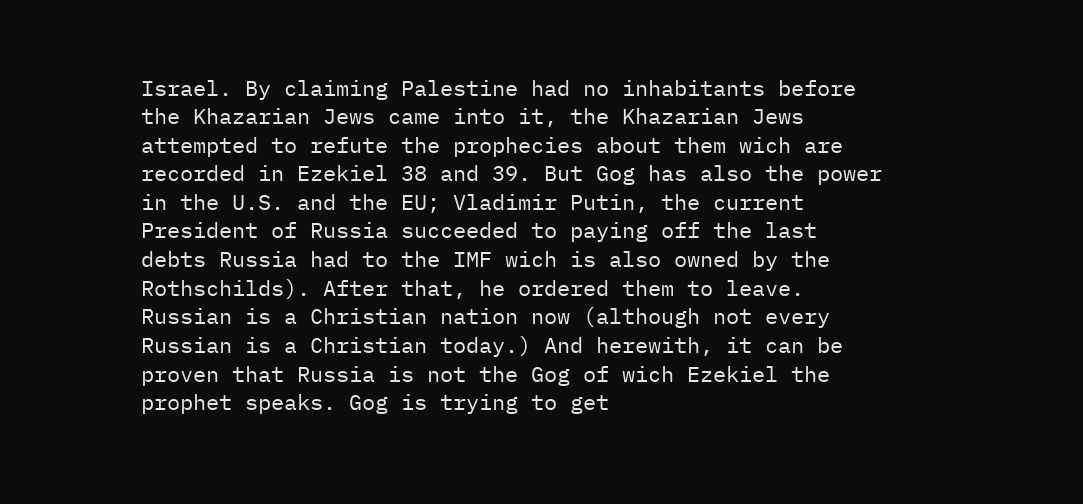Israel. By claiming Palestine had no inhabitants before the Khazarian Jews came into it, the Khazarian Jews attempted to refute the prophecies about them wich are recorded in Ezekiel 38 and 39. But Gog has also the power in the U.S. and the EU; Vladimir Putin, the current President of Russia succeeded to paying off the last debts Russia had to the IMF wich is also owned by the Rothschilds). After that, he ordered them to leave. Russian is a Christian nation now (although not every Russian is a Christian today.) And herewith, it can be proven that Russia is not the Gog of wich Ezekiel the prophet speaks. Gog is trying to get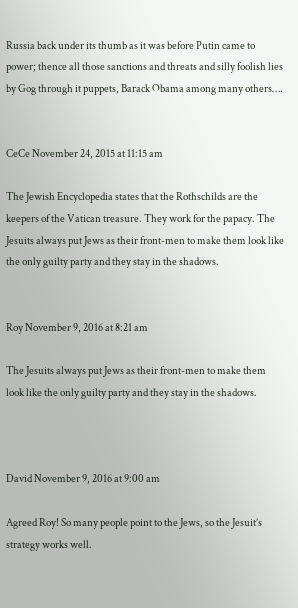Russia back under its thumb as it was before Putin came to power; thence all those sanctions and threats and silly foolish lies by Gog through it puppets, Barack Obama among many others….


CeCe November 24, 2015 at 11:15 am

The Jewish Encyclopedia states that the Rothschilds are the keepers of the Vatican treasure. They work for the papacy. The Jesuits always put Jews as their front-men to make them look like the only guilty party and they stay in the shadows.


Roy November 9, 2016 at 8:21 am

The Jesuits always put Jews as their front-men to make them look like the only guilty party and they stay in the shadows.



David November 9, 2016 at 9:00 am

Agreed Roy! So many people point to the Jews, so the Jesuit’s strategy works well.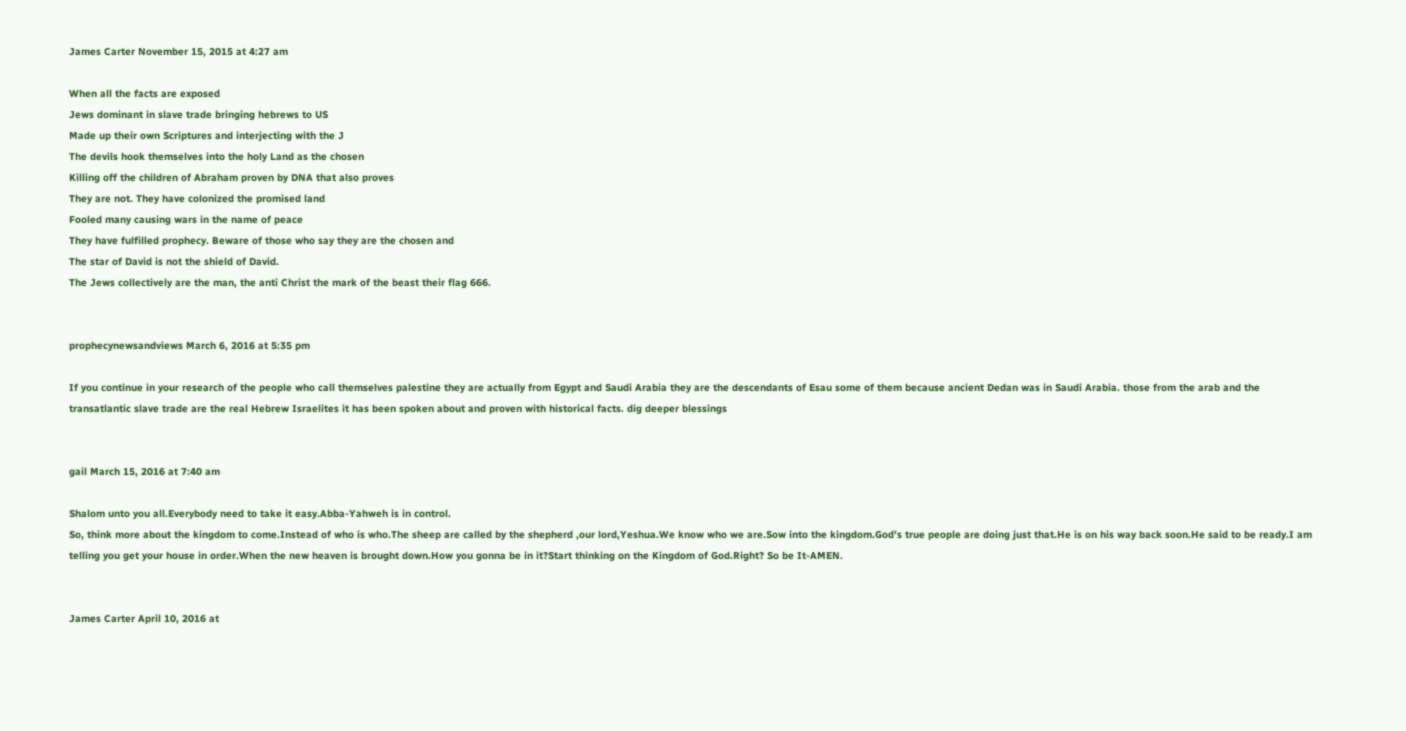James Carter November 15, 2015 at 4:27 am

When all the facts are exposed
Jews dominant in slave trade bringing hebrews to US
Made up their own Scriptures and interjecting with the J
The devils hook themselves into the holy Land as the chosen
Killing off the children of Abraham proven by DNA that also proves
They are not. They have colonized the promised land
Fooled many causing wars in the name of peace
They have fulfilled prophecy. Beware of those who say they are the chosen and
The star of David is not the shield of David.
The Jews collectively are the man, the anti Christ the mark of the beast their flag 666.


prophecynewsandviews March 6, 2016 at 5:35 pm

If you continue in your research of the people who call themselves palestine they are actually from Egypt and Saudi Arabia they are the descendants of Esau some of them because ancient Dedan was in Saudi Arabia. those from the arab and the transatlantic slave trade are the real Hebrew Israelites it has been spoken about and proven with historical facts. dig deeper blessings


gail March 15, 2016 at 7:40 am

Shalom unto you all.Everybody need to take it easy.Abba-Yahweh is in control.
So, think more about the kingdom to come.Instead of who is who.The sheep are called by the shepherd ,our lord,Yeshua.We know who we are.Sow into the kingdom.God’s true people are doing just that.He is on his way back soon.He said to be ready.I am telling you get your house in order.When the new heaven is brought down.How you gonna be in it?Start thinking on the Kingdom of God.Right? So be It-AMEN.


James Carter April 10, 2016 at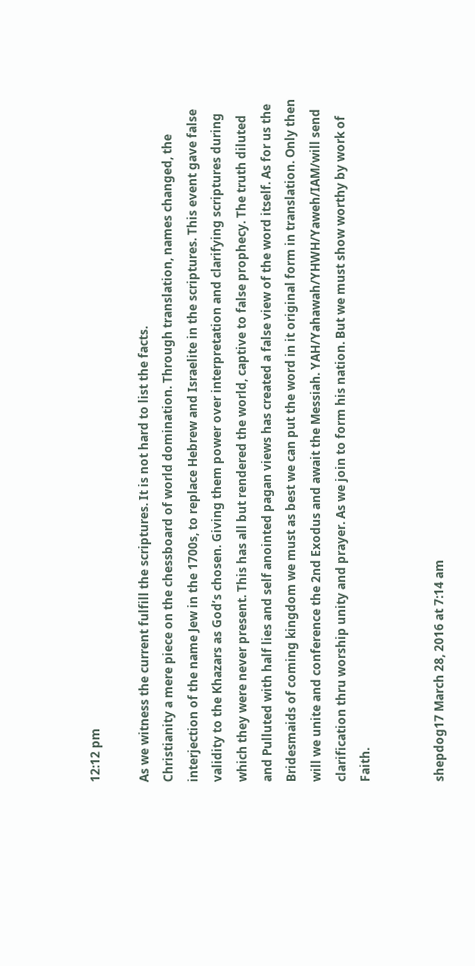12:12 pm

As we witness the current fulfill the scriptures. It is not hard to list the facts.
Christianity a mere piece on the chessboard of world domination. Through translation, names changed, the interjection of the name Jew in the 1700s, to replace Hebrew and Israelite in the scriptures. This event gave false validity to the Khazars as God’s chosen. Giving them power over interpretation and clarifying scriptures during which they were never present. This has all but rendered the world, captive to false prophecy. The truth diluted and Pulluted with half lies and self anointed pagan views has created a false view of the word itself. As for us the Bridesmaids of coming kingdom we must as best we can put the word in it original form in translation. Only then will we unite and conference the 2nd Exodus and await the Messiah. YAH/Yahawah/YHWH/Yaweh/IAM/will send clarification thru worship unity and prayer. As we join to form his nation. But we must show worthy by work of Faith.


shepdog17 March 28, 2016 at 7:14 am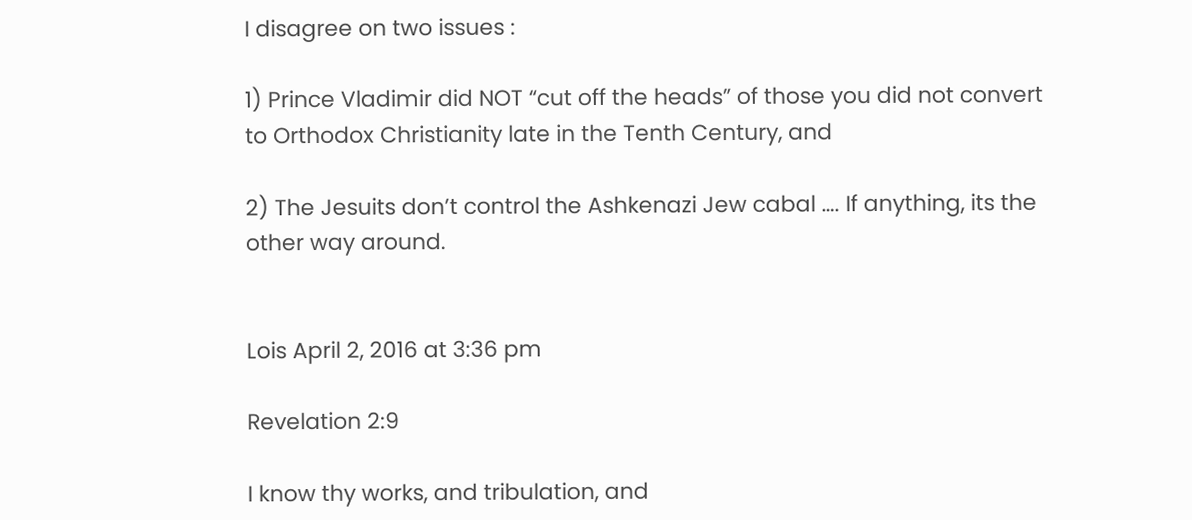I disagree on two issues :

1) Prince Vladimir did NOT “cut off the heads” of those you did not convert to Orthodox Christianity late in the Tenth Century, and

2) The Jesuits don’t control the Ashkenazi Jew cabal …. If anything, its the other way around.


Lois April 2, 2016 at 3:36 pm

Revelation 2:9

I know thy works, and tribulation, and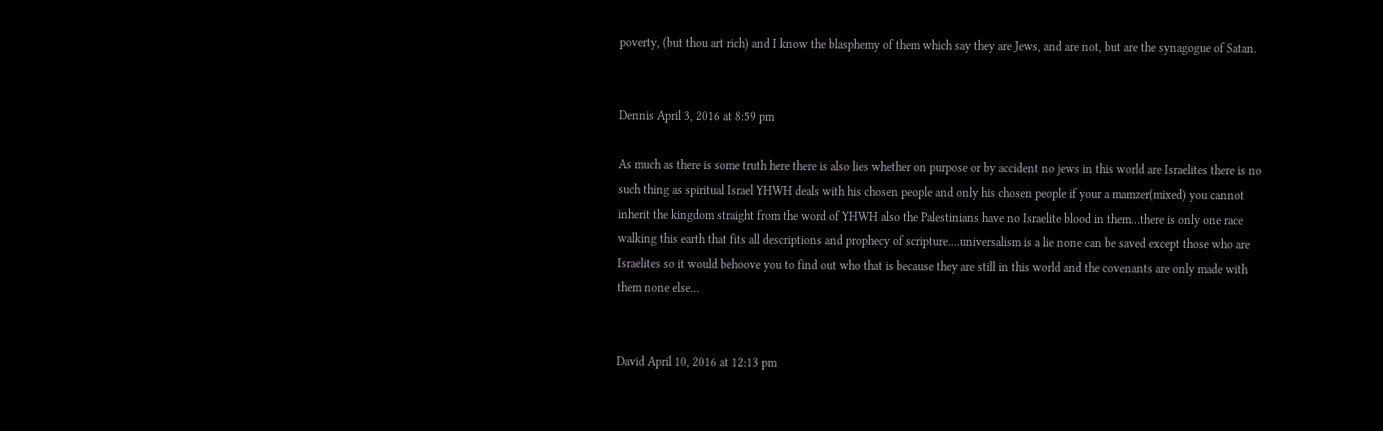poverty, (but thou art rich) and I know the blasphemy of them which say they are Jews, and are not, but are the synagogue of Satan.


Dennis April 3, 2016 at 8:59 pm

As much as there is some truth here there is also lies whether on purpose or by accident no jews in this world are Israelites there is no such thing as spiritual Israel YHWH deals with his chosen people and only his chosen people if your a mamzer(mixed) you cannot inherit the kingdom straight from the word of YHWH also the Palestinians have no Israelite blood in them…there is only one race walking this earth that fits all descriptions and prophecy of scripture….universalism is a lie none can be saved except those who are Israelites so it would behoove you to find out who that is because they are still in this world and the covenants are only made with them none else…


David April 10, 2016 at 12:13 pm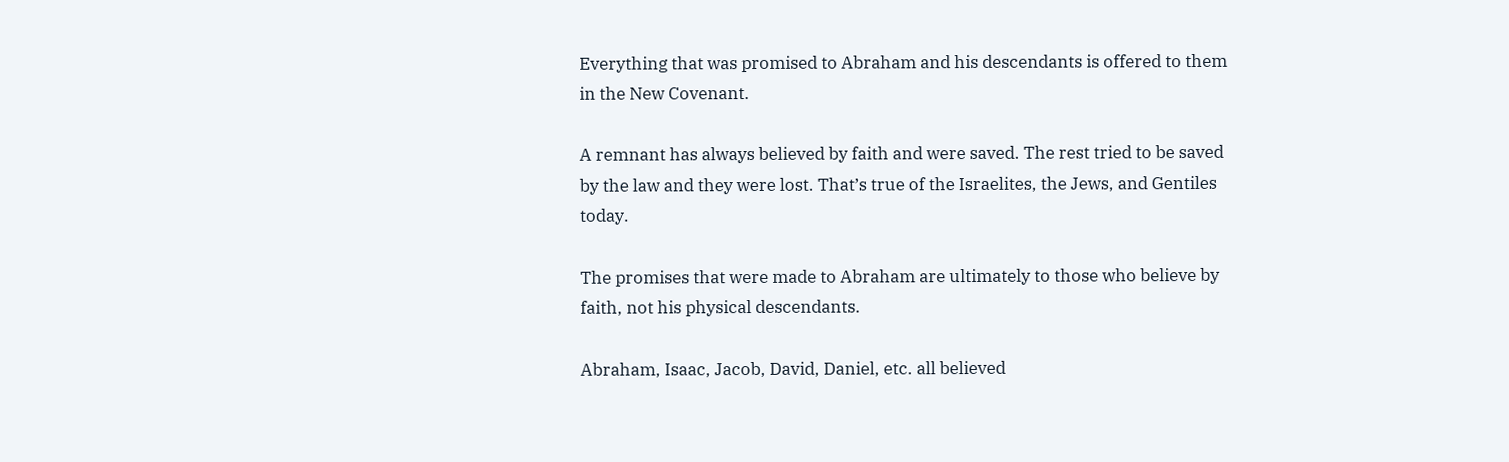Everything that was promised to Abraham and his descendants is offered to them in the New Covenant.

A remnant has always believed by faith and were saved. The rest tried to be saved by the law and they were lost. That’s true of the Israelites, the Jews, and Gentiles today.

The promises that were made to Abraham are ultimately to those who believe by faith, not his physical descendants.

Abraham, Isaac, Jacob, David, Daniel, etc. all believed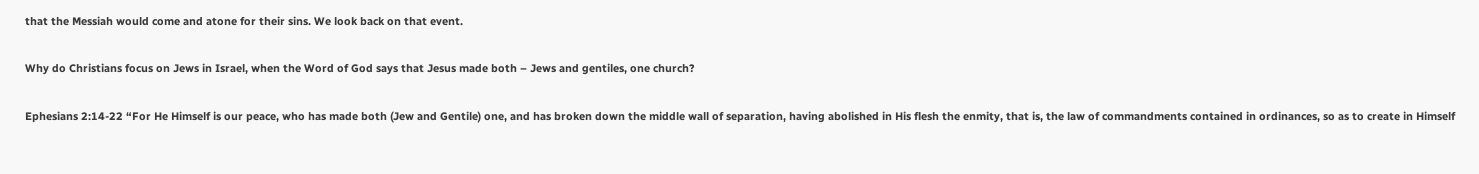that the Messiah would come and atone for their sins. We look back on that event.

Why do Christians focus on Jews in Israel, when the Word of God says that Jesus made both – Jews and gentiles, one church?

Ephesians 2:14-22 “For He Himself is our peace, who has made both (Jew and Gentile) one, and has broken down the middle wall of separation, having abolished in His flesh the enmity, that is, the law of commandments contained in ordinances, so as to create in Himself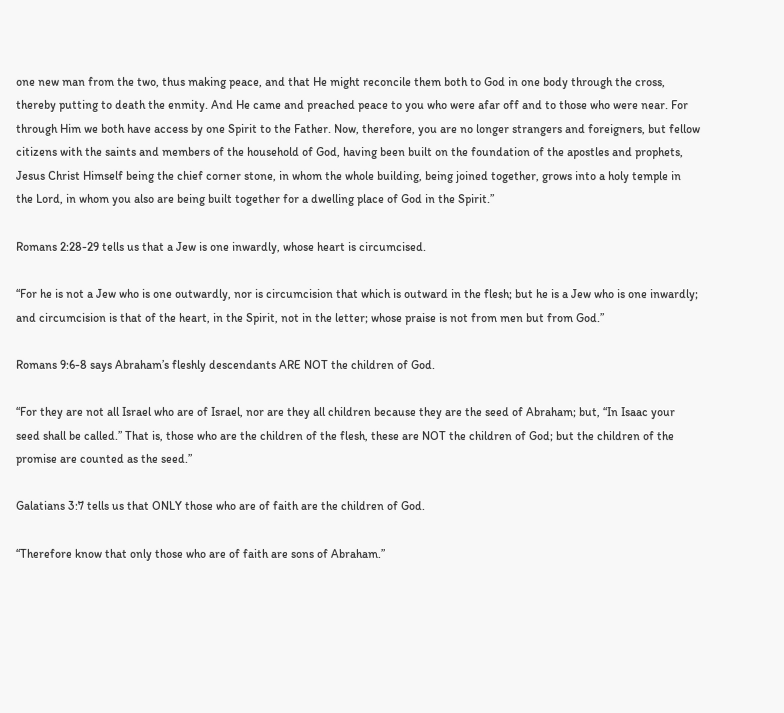one new man from the two, thus making peace, and that He might reconcile them both to God in one body through the cross, thereby putting to death the enmity. And He came and preached peace to you who were afar off and to those who were near. For through Him we both have access by one Spirit to the Father. Now, therefore, you are no longer strangers and foreigners, but fellow citizens with the saints and members of the household of God, having been built on the foundation of the apostles and prophets, Jesus Christ Himself being the chief corner stone, in whom the whole building, being joined together, grows into a holy temple in the Lord, in whom you also are being built together for a dwelling place of God in the Spirit.”

Romans 2:28-29 tells us that a Jew is one inwardly, whose heart is circumcised.

“For he is not a Jew who is one outwardly, nor is circumcision that which is outward in the flesh; but he is a Jew who is one inwardly; and circumcision is that of the heart, in the Spirit, not in the letter; whose praise is not from men but from God.”

Romans 9:6-8 says Abraham’s fleshly descendants ARE NOT the children of God.

“For they are not all Israel who are of Israel, nor are they all children because they are the seed of Abraham; but, “In Isaac your seed shall be called.” That is, those who are the children of the flesh, these are NOT the children of God; but the children of the promise are counted as the seed.”

Galatians 3:7 tells us that ONLY those who are of faith are the children of God.

“Therefore know that only those who are of faith are sons of Abraham.”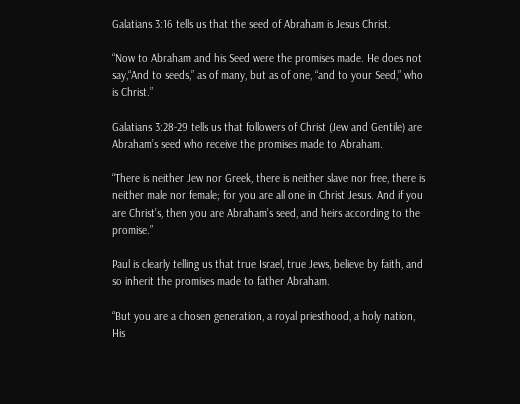Galatians 3:16 tells us that the seed of Abraham is Jesus Christ.

“Now to Abraham and his Seed were the promises made. He does not say,“And to seeds,” as of many, but as of one, “and to your Seed,” who is Christ.”

Galatians 3:28-29 tells us that followers of Christ (Jew and Gentile) are Abraham’s seed who receive the promises made to Abraham.

“There is neither Jew nor Greek, there is neither slave nor free, there is neither male nor female; for you are all one in Christ Jesus. And if you are Christ’s, then you are Abraham’s seed, and heirs according to the promise.”

Paul is clearly telling us that true Israel, true Jews, believe by faith, and so inherit the promises made to father Abraham.

“But you are a chosen generation, a royal priesthood, a holy nation, His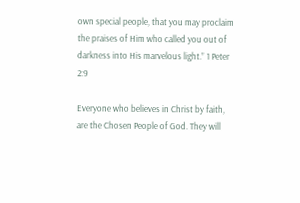own special people, that you may proclaim the praises of Him who called you out of darkness into His marvelous light.” 1 Peter 2:9

Everyone who believes in Christ by faith, are the Chosen People of God. They will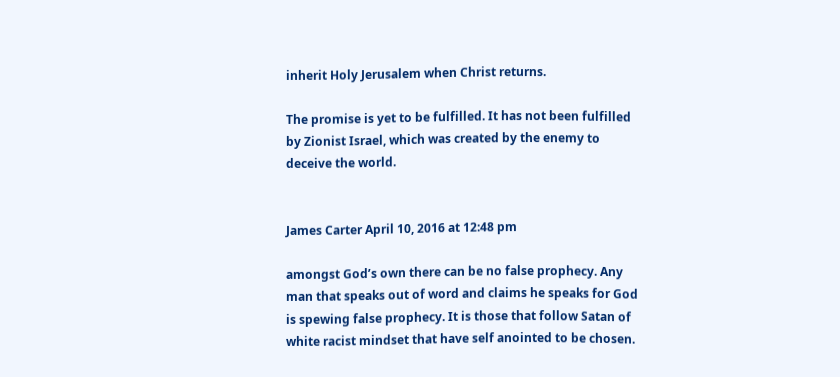inherit Holy Jerusalem when Christ returns.

The promise is yet to be fulfilled. It has not been fulfilled by Zionist Israel, which was created by the enemy to deceive the world.


James Carter April 10, 2016 at 12:48 pm

amongst God’s own there can be no false prophecy. Any man that speaks out of word and claims he speaks for God is spewing false prophecy. It is those that follow Satan of white racist mindset that have self anointed to be chosen.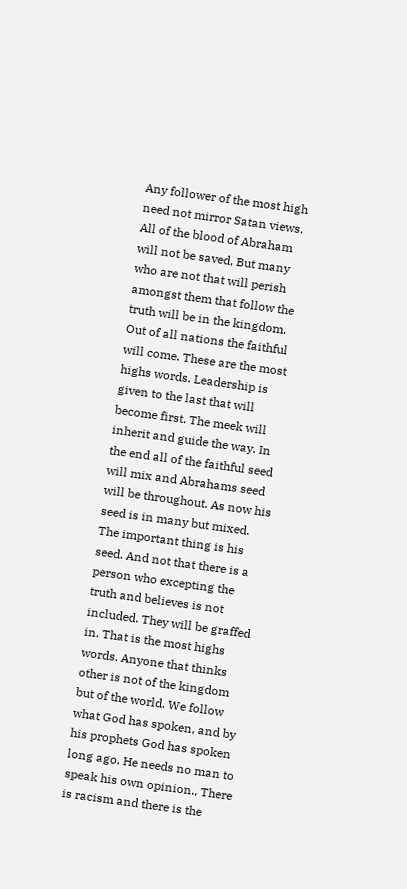Any follower of the most high need not mirror Satan views. All of the blood of Abraham will not be saved, But many who are not that will perish amongst them that follow the truth will be in the kingdom. Out of all nations the faithful will come. These are the most highs words. Leadership is given to the last that will become first. The meek will inherit and guide the way. In the end all of the faithful seed will mix and Abrahams seed will be throughout. As now his seed is in many but mixed. The important thing is his seed. And not that there is a person who excepting the truth and believes is not included. They will be graffed in. That is the most highs words. Anyone that thinks other is not of the kingdom but of the world. We follow what God has spoken, and by his prophets God has spoken long ago. He needs no man to speak his own opinion., There is racism and there is the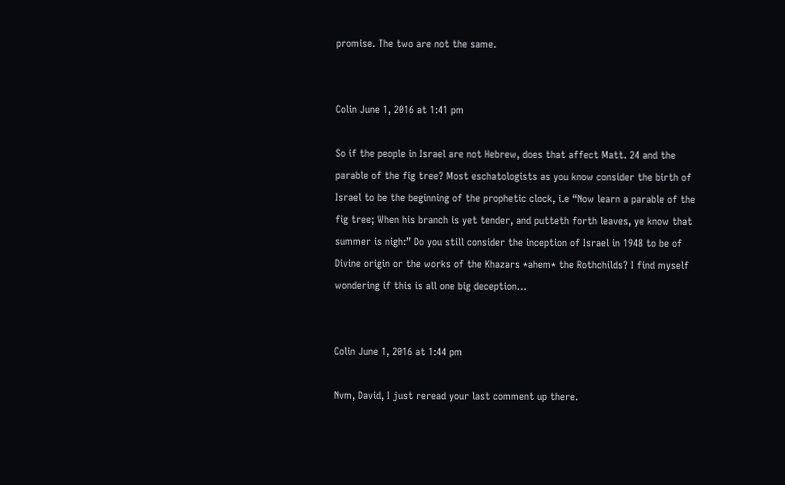promise. The two are not the same.


Colin June 1, 2016 at 1:41 pm

So if the people in Israel are not Hebrew, does that affect Matt. 24 and the parable of the fig tree? Most eschatologists as you know consider the birth of Israel to be the beginning of the prophetic clock, i.e “Now learn a parable of the fig tree; When his branch is yet tender, and putteth forth leaves, ye know that summer is nigh:” Do you still consider the inception of Israel in 1948 to be of Divine origin or the works of the Khazars *ahem* the Rothchilds? I find myself wondering if this is all one big deception…


Colin June 1, 2016 at 1:44 pm

Nvm, David, I just reread your last comment up there.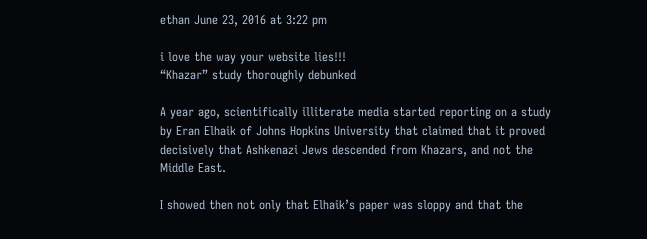ethan June 23, 2016 at 3:22 pm

i love the way your website lies!!!
“Khazar” study thoroughly debunked

A year ago, scientifically illiterate media started reporting on a study by Eran Elhaik of Johns Hopkins University that claimed that it proved decisively that Ashkenazi Jews descended from Khazars, and not the Middle East.

I showed then not only that Elhaik’s paper was sloppy and that the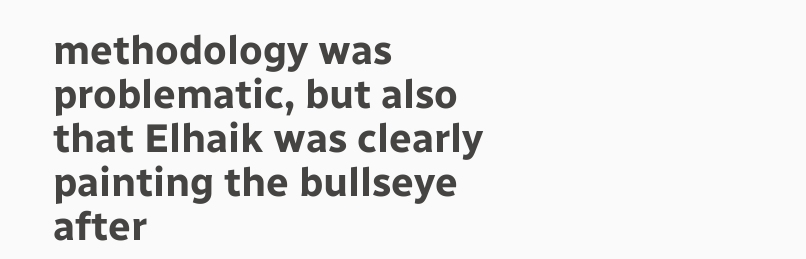methodology was problematic, but also that Elhaik was clearly painting the bullseye after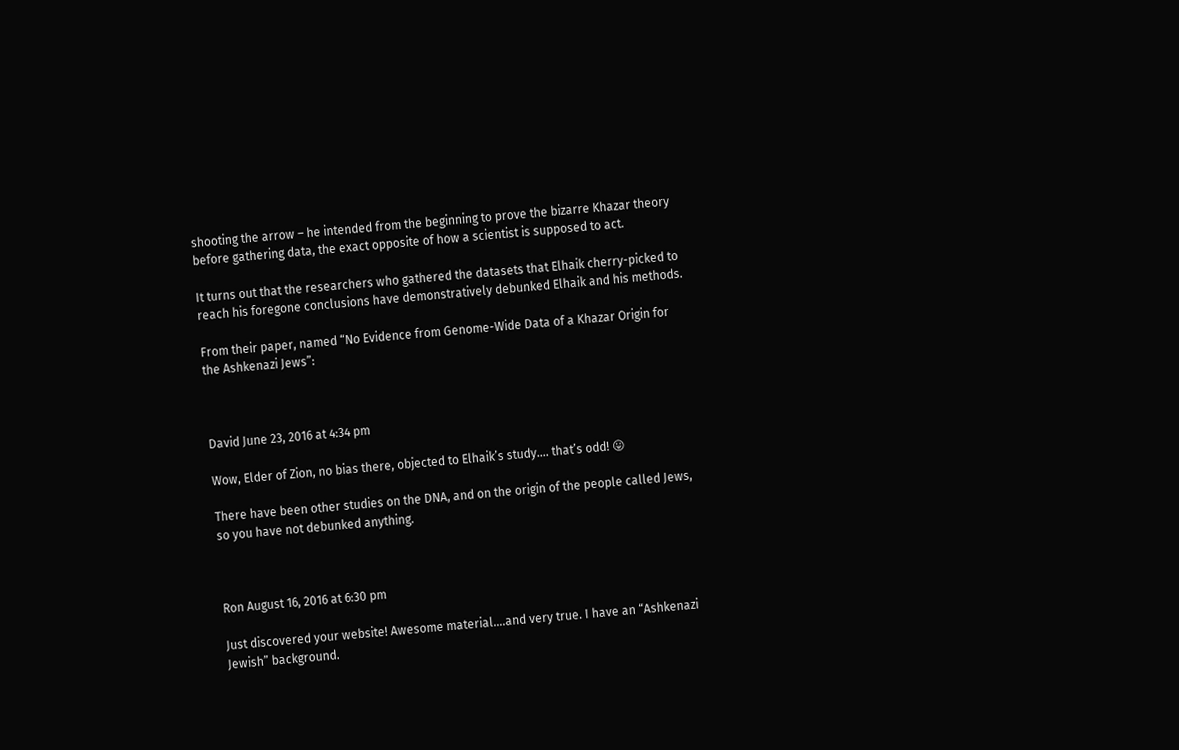shooting the arrow – he intended from the beginning to prove the bizarre Khazar theory before gathering data, the exact opposite of how a scientist is supposed to act.

It turns out that the researchers who gathered the datasets that Elhaik cherry-picked to reach his foregone conclusions have demonstratively debunked Elhaik and his methods.

From their paper, named “No Evidence from Genome-Wide Data of a Khazar Origin for the Ashkenazi Jews”:



David June 23, 2016 at 4:34 pm

Wow, Elder of Zion, no bias there, objected to Elhaik’s study…. that’s odd! 😛

There have been other studies on the DNA, and on the origin of the people called Jews, so you have not debunked anything.



Ron August 16, 2016 at 6:30 pm

Just discovered your website! Awesome material….and very true. I have an “Ashkenazi Jewish” background.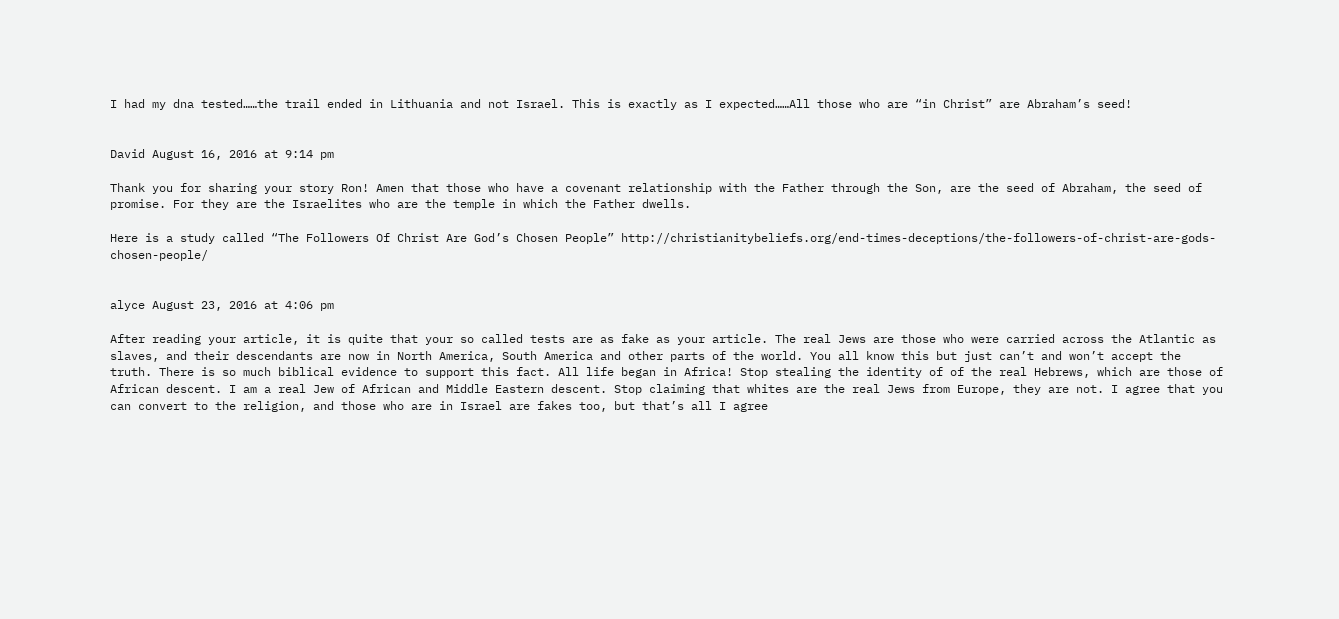I had my dna tested……the trail ended in Lithuania and not Israel. This is exactly as I expected……All those who are “in Christ” are Abraham’s seed!


David August 16, 2016 at 9:14 pm

Thank you for sharing your story Ron! Amen that those who have a covenant relationship with the Father through the Son, are the seed of Abraham, the seed of promise. For they are the Israelites who are the temple in which the Father dwells.

Here is a study called “The Followers Of Christ Are God’s Chosen People” http://christianitybeliefs.org/end-times-deceptions/the-followers-of-christ-are-gods-chosen-people/


alyce August 23, 2016 at 4:06 pm

After reading your article, it is quite that your so called tests are as fake as your article. The real Jews are those who were carried across the Atlantic as slaves, and their descendants are now in North America, South America and other parts of the world. You all know this but just can’t and won’t accept the truth. There is so much biblical evidence to support this fact. All life began in Africa! Stop stealing the identity of of the real Hebrews, which are those of African descent. I am a real Jew of African and Middle Eastern descent. Stop claiming that whites are the real Jews from Europe, they are not. I agree that you can convert to the religion, and those who are in Israel are fakes too, but that’s all I agree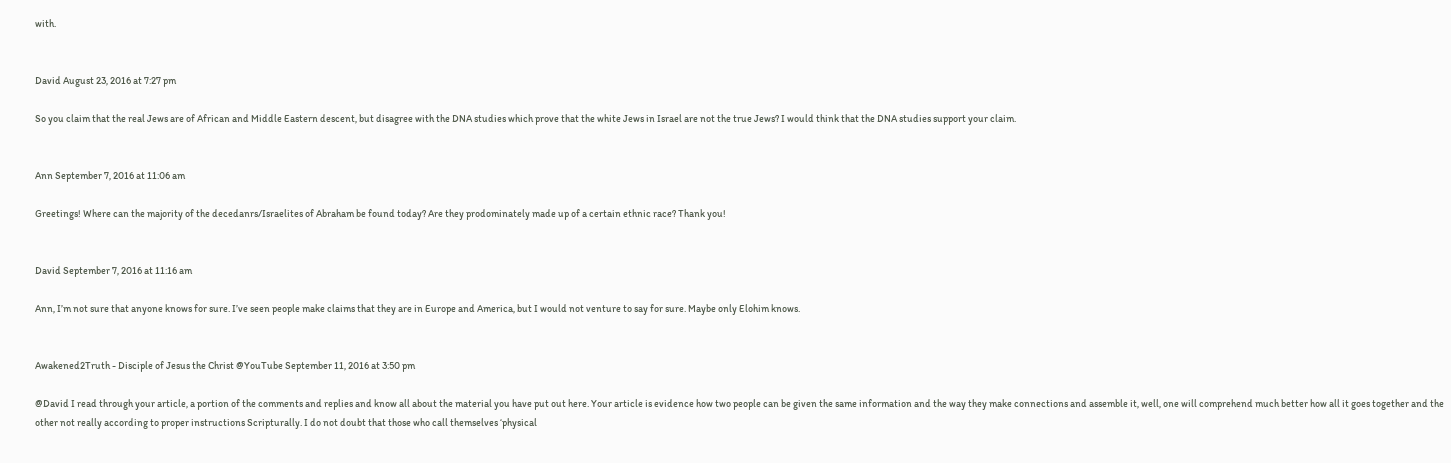with.


David August 23, 2016 at 7:27 pm

So you claim that the real Jews are of African and Middle Eastern descent, but disagree with the DNA studies which prove that the white Jews in Israel are not the true Jews? I would think that the DNA studies support your claim.


Ann September 7, 2016 at 11:06 am

Greetings! Where can the majority of the decedanrs/Israelites of Abraham be found today? Are they prodominately made up of a certain ethnic race? Thank you!


David September 7, 2016 at 11:16 am

Ann, I’m not sure that anyone knows for sure. I’ve seen people make claims that they are in Europe and America, but I would not venture to say for sure. Maybe only Elohim knows.


Awakened2Truth - Disciple of Jesus the Christ @YouTube September 11, 2016 at 3:50 pm

@David I read through your article, a portion of the comments and replies and know all about the material you have put out here. Your article is evidence how two people can be given the same information and the way they make connections and assemble it, well, one will comprehend much better how all it goes together and the other not really according to proper instructions Scripturally. I do not doubt that those who call themselves ‘physical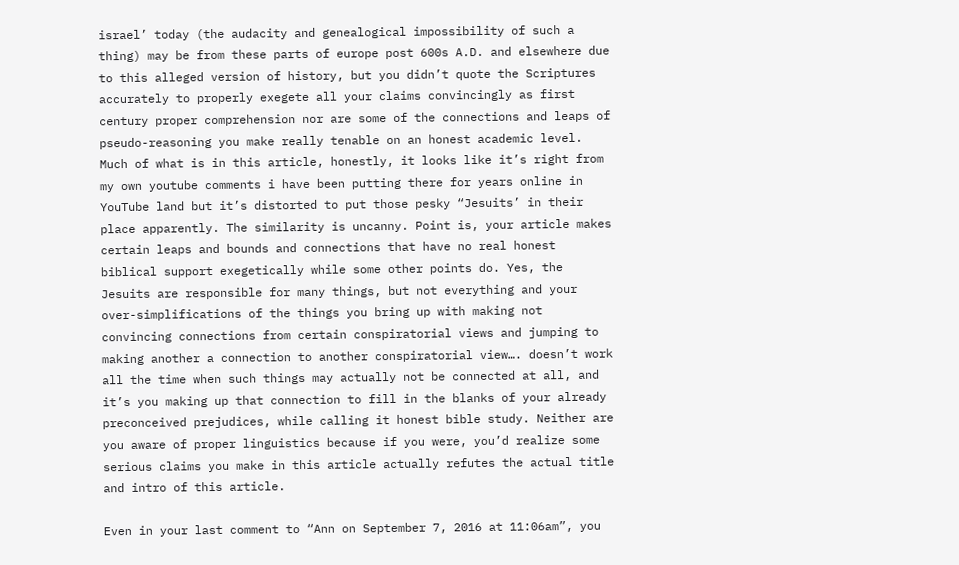israel’ today (the audacity and genealogical impossibility of such a thing) may be from these parts of europe post 600s A.D. and elsewhere due to this alleged version of history, but you didn’t quote the Scriptures accurately to properly exegete all your claims convincingly as first century proper comprehension nor are some of the connections and leaps of pseudo-reasoning you make really tenable on an honest academic level. Much of what is in this article, honestly, it looks like it’s right from my own youtube comments i have been putting there for years online in YouTube land but it’s distorted to put those pesky “Jesuits’ in their place apparently. The similarity is uncanny. Point is, your article makes certain leaps and bounds and connections that have no real honest biblical support exegetically while some other points do. Yes, the Jesuits are responsible for many things, but not everything and your over-simplifications of the things you bring up with making not convincing connections from certain conspiratorial views and jumping to making another a connection to another conspiratorial view…. doesn’t work all the time when such things may actually not be connected at all, and it’s you making up that connection to fill in the blanks of your already preconceived prejudices, while calling it honest bible study. Neither are you aware of proper linguistics because if you were, you’d realize some serious claims you make in this article actually refutes the actual title and intro of this article.

Even in your last comment to “Ann on September 7, 2016 at 11:06am”, you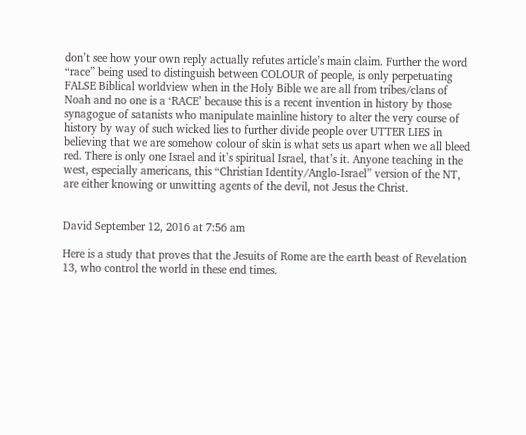don’t see how your own reply actually refutes article’s main claim. Further the word “race” being used to distinguish between COLOUR of people, is only perpetuating FALSE Biblical worldview when in the Holy Bible we are all from tribes/clans of Noah and no one is a ‘RACE’ because this is a recent invention in history by those synagogue of satanists who manipulate mainline history to alter the very course of history by way of such wicked lies to further divide people over UTTER LIES in believing that we are somehow colour of skin is what sets us apart when we all bleed red. There is only one Israel and it’s spiritual Israel, that’s it. Anyone teaching in the west, especially americans, this “Christian Identity/Anglo-Israel” version of the NT, are either knowing or unwitting agents of the devil, not Jesus the Christ.


David September 12, 2016 at 7:56 am

Here is a study that proves that the Jesuits of Rome are the earth beast of Revelation 13, who control the world in these end times.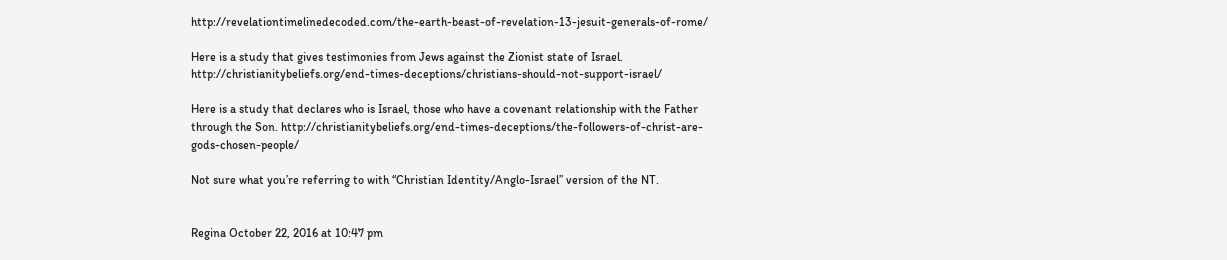http://revelationtimelinedecoded.com/the-earth-beast-of-revelation-13-jesuit-generals-of-rome/

Here is a study that gives testimonies from Jews against the Zionist state of Israel. http://christianitybeliefs.org/end-times-deceptions/christians-should-not-support-israel/

Here is a study that declares who is Israel, those who have a covenant relationship with the Father through the Son. http://christianitybeliefs.org/end-times-deceptions/the-followers-of-christ-are-gods-chosen-people/

Not sure what you’re referring to with “Christian Identity/Anglo-Israel” version of the NT.


Regina October 22, 2016 at 10:47 pm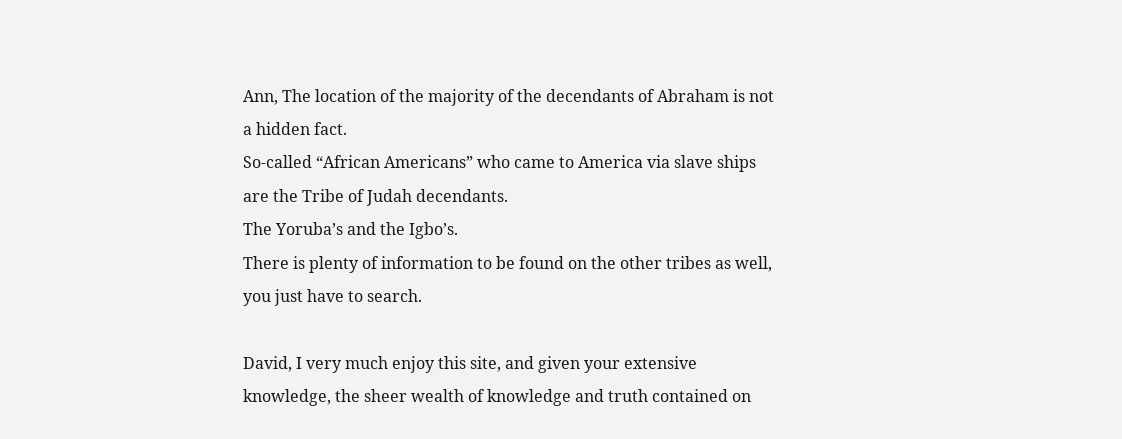Ann, The location of the majority of the decendants of Abraham is not a hidden fact.
So-called “African Americans” who came to America via slave ships are the Tribe of Judah decendants.
The Yoruba’s and the Igbo’s.
There is plenty of information to be found on the other tribes as well, you just have to search.

David, I very much enjoy this site, and given your extensive knowledge, the sheer wealth of knowledge and truth contained on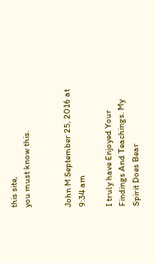this site,
you must know this.


John M September 25, 2016 at 9:34 am

I truly have Enjoyed Your Findings And Teachings. My Spirit Does Bear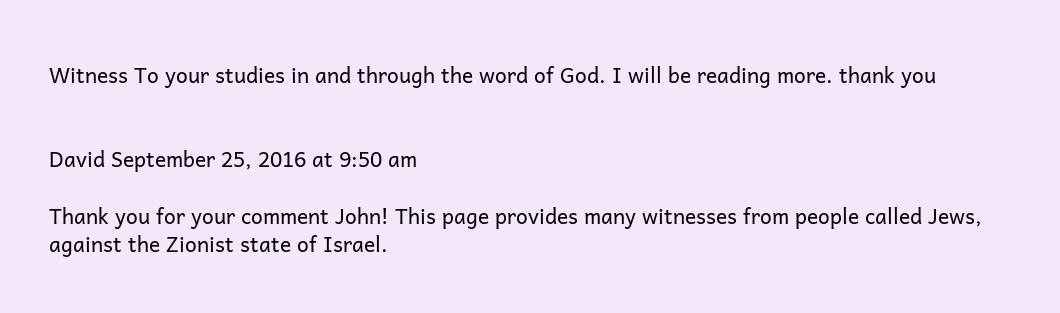Witness To your studies in and through the word of God. I will be reading more. thank you


David September 25, 2016 at 9:50 am

Thank you for your comment John! This page provides many witnesses from people called Jews, against the Zionist state of Israel.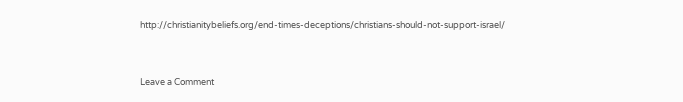http://christianitybeliefs.org/end-times-deceptions/christians-should-not-support-israel/


Leave a Comment